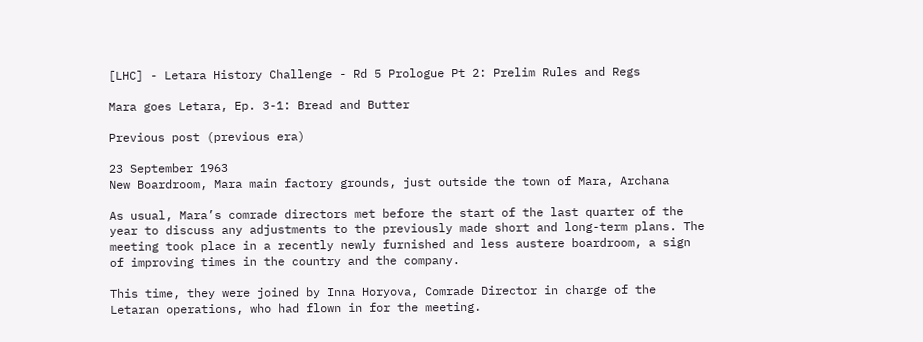[LHC] - Letara History Challenge - Rd 5 Prologue Pt 2: Prelim Rules and Regs

Mara goes Letara, Ep. 3-1: Bread and Butter

Previous post (previous era)

23 September 1963
New Boardroom, Mara main factory grounds, just outside the town of Mara, Archana

As usual, Mara’s comrade directors met before the start of the last quarter of the year to discuss any adjustments to the previously made short and long-term plans. The meeting took place in a recently newly furnished and less austere boardroom, a sign of improving times in the country and the company.

This time, they were joined by Inna Horyova, Comrade Director in charge of the Letaran operations, who had flown in for the meeting.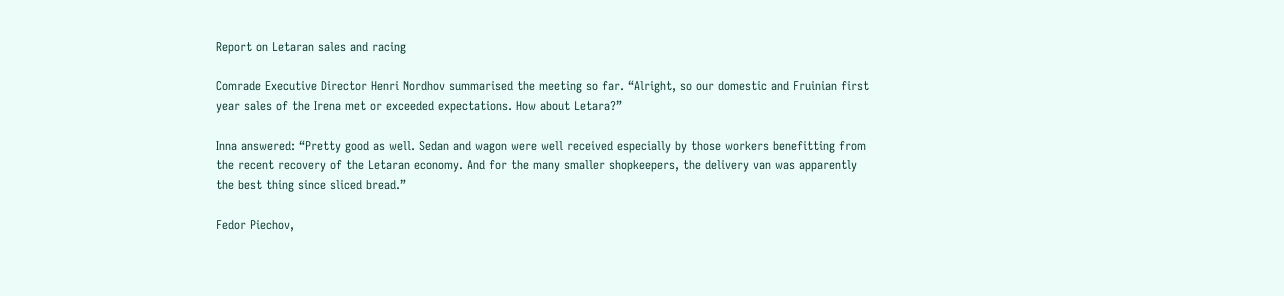Report on Letaran sales and racing

Comrade Executive Director Henri Nordhov summarised the meeting so far. “Alright, so our domestic and Fruinian first year sales of the Irena met or exceeded expectations. How about Letara?”

Inna answered: “Pretty good as well. Sedan and wagon were well received especially by those workers benefitting from the recent recovery of the Letaran economy. And for the many smaller shopkeepers, the delivery van was apparently the best thing since sliced bread.”

Fedor Piechov,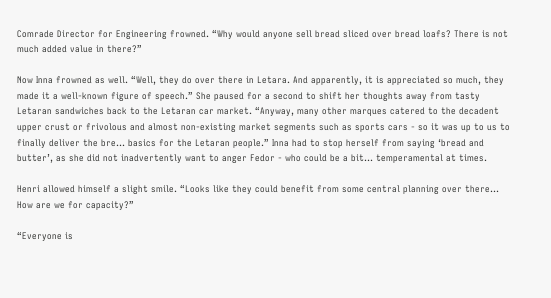Comrade Director for Engineering frowned. “Why would anyone sell bread sliced over bread loafs? There is not much added value in there?”

Now Inna frowned as well. “Well, they do over there in Letara. And apparently, it is appreciated so much, they made it a well-known figure of speech.” She paused for a second to shift her thoughts away from tasty Letaran sandwiches back to the Letaran car market. “Anyway, many other marques catered to the decadent upper crust or frivolous and almost non-existing market segments such as sports cars - so it was up to us to finally deliver the bre… basics for the Letaran people.” Inna had to stop herself from saying ‘bread and butter’, as she did not inadvertently want to anger Fedor - who could be a bit… temperamental at times.

Henri allowed himself a slight smile. “Looks like they could benefit from some central planning over there… How are we for capacity?”

“Everyone is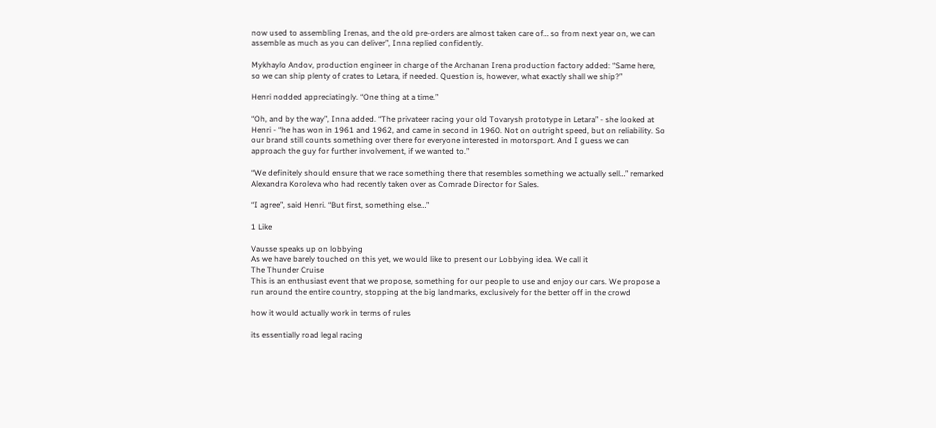now used to assembling Irenas, and the old pre-orders are almost taken care of… so from next year on, we can assemble as much as you can deliver”, Inna replied confidently.

Mykhaylo Andov, production engineer in charge of the Archanan Irena production factory added: “Same here, so we can ship plenty of crates to Letara, if needed. Question is, however, what exactly shall we ship?”

Henri nodded appreciatingly. “One thing at a time.”

“Oh, and by the way”, Inna added. “The privateer racing your old Tovarysh prototype in Letara” - she looked at Henri - “he has won in 1961 and 1962, and came in second in 1960. Not on outright speed, but on reliability. So our brand still counts something over there for everyone interested in motorsport. And I guess we can approach the guy for further involvement, if we wanted to.”

“We definitely should ensure that we race something there that resembles something we actually sell…” remarked Alexandra Koroleva who had recently taken over as Comrade Director for Sales.

“I agree”, said Henri. “But first, something else…”

1 Like

Vausse speaks up on lobbying
As we have barely touched on this yet, we would like to present our Lobbying idea. We call it
The Thunder Cruise
This is an enthusiast event that we propose, something for our people to use and enjoy our cars. We propose a run around the entire country, stopping at the big landmarks, exclusively for the better off in the crowd

how it would actually work in terms of rules

its essentially road legal racing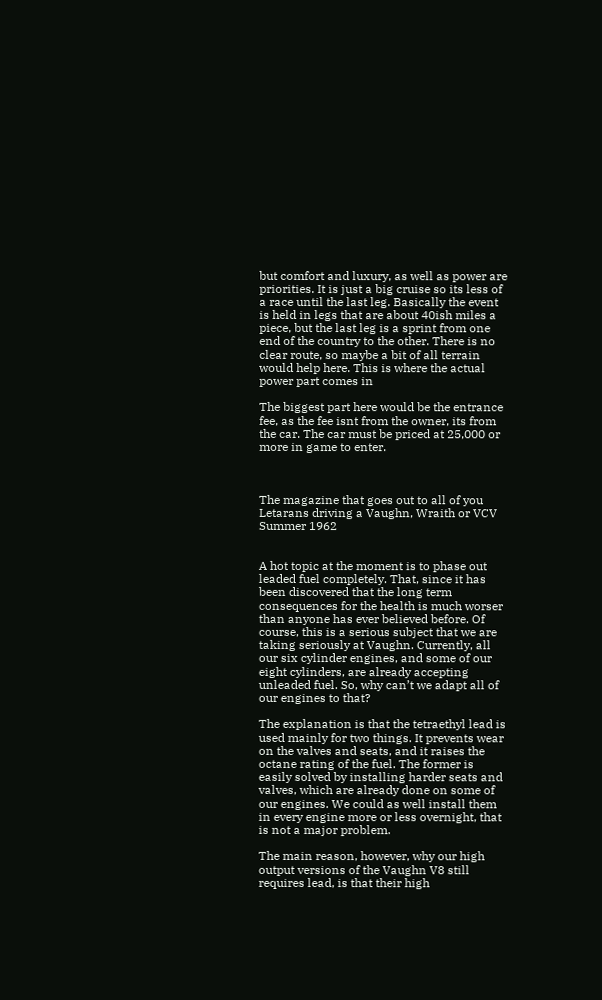but comfort and luxury, as well as power are priorities. It is just a big cruise so its less of a race until the last leg. Basically the event is held in legs that are about 40ish miles a piece, but the last leg is a sprint from one end of the country to the other. There is no clear route, so maybe a bit of all terrain would help here. This is where the actual power part comes in

The biggest part here would be the entrance fee, as the fee isnt from the owner, its from the car. The car must be priced at 25,000 or more in game to enter.



The magazine that goes out to all of you Letarans driving a Vaughn, Wraith or VCV
Summer 1962


A hot topic at the moment is to phase out leaded fuel completely. That, since it has been discovered that the long term consequences for the health is much worser than anyone has ever believed before. Of course, this is a serious subject that we are taking seriously at Vaughn. Currently, all our six cylinder engines, and some of our eight cylinders, are already accepting unleaded fuel. So, why can’t we adapt all of our engines to that?

The explanation is that the tetraethyl lead is used mainly for two things. It prevents wear on the valves and seats, and it raises the octane rating of the fuel. The former is easily solved by installing harder seats and valves, which are already done on some of our engines. We could as well install them in every engine more or less overnight, that is not a major problem.

The main reason, however, why our high output versions of the Vaughn V8 still requires lead, is that their high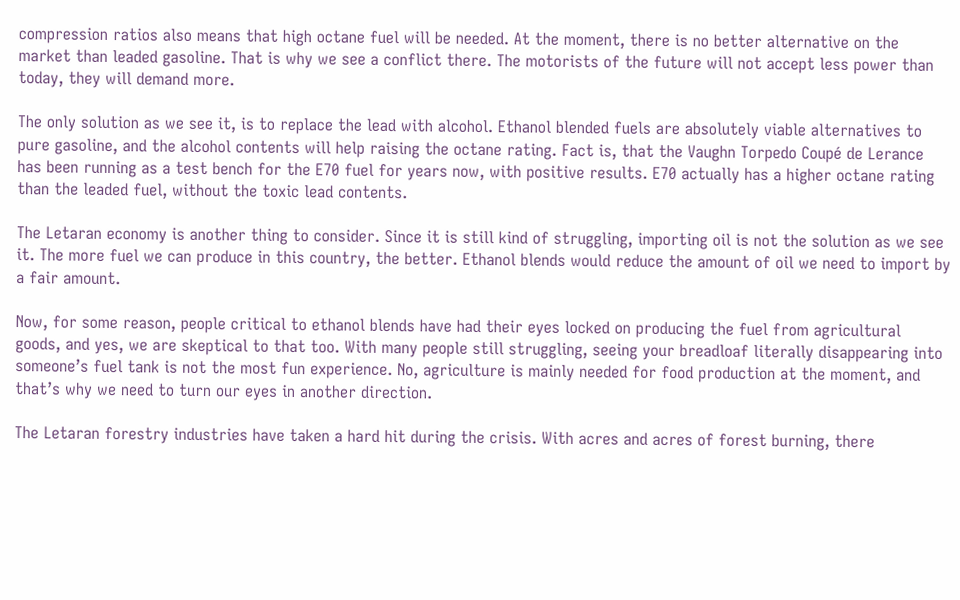compression ratios also means that high octane fuel will be needed. At the moment, there is no better alternative on the market than leaded gasoline. That is why we see a conflict there. The motorists of the future will not accept less power than today, they will demand more.

The only solution as we see it, is to replace the lead with alcohol. Ethanol blended fuels are absolutely viable alternatives to pure gasoline, and the alcohol contents will help raising the octane rating. Fact is, that the Vaughn Torpedo Coupé de Lerance has been running as a test bench for the E70 fuel for years now, with positive results. E70 actually has a higher octane rating than the leaded fuel, without the toxic lead contents.

The Letaran economy is another thing to consider. Since it is still kind of struggling, importing oil is not the solution as we see it. The more fuel we can produce in this country, the better. Ethanol blends would reduce the amount of oil we need to import by a fair amount.

Now, for some reason, people critical to ethanol blends have had their eyes locked on producing the fuel from agricultural goods, and yes, we are skeptical to that too. With many people still struggling, seeing your breadloaf literally disappearing into someone’s fuel tank is not the most fun experience. No, agriculture is mainly needed for food production at the moment, and that’s why we need to turn our eyes in another direction.

The Letaran forestry industries have taken a hard hit during the crisis. With acres and acres of forest burning, there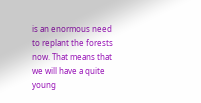is an enormous need to replant the forests now. That means that we will have a quite young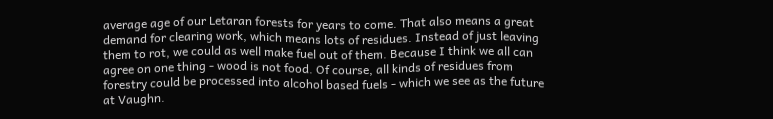average age of our Letaran forests for years to come. That also means a great demand for clearing work, which means lots of residues. Instead of just leaving them to rot, we could as well make fuel out of them. Because I think we all can agree on one thing - wood is not food. Of course, all kinds of residues from forestry could be processed into alcohol based fuels - which we see as the future at Vaughn.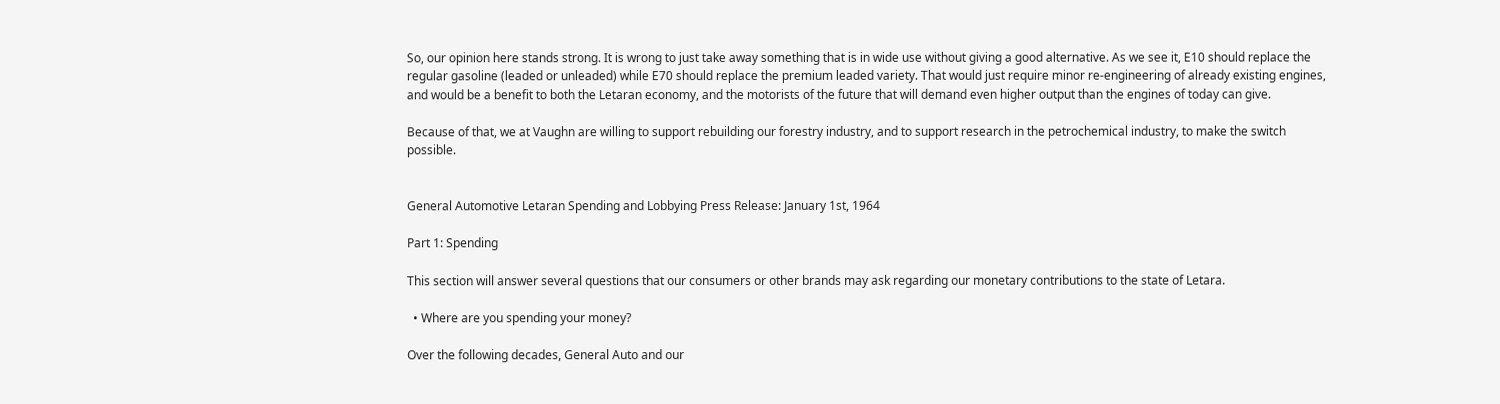So, our opinion here stands strong. It is wrong to just take away something that is in wide use without giving a good alternative. As we see it, E10 should replace the regular gasoline (leaded or unleaded) while E70 should replace the premium leaded variety. That would just require minor re-engineering of already existing engines, and would be a benefit to both the Letaran economy, and the motorists of the future that will demand even higher output than the engines of today can give.

Because of that, we at Vaughn are willing to support rebuilding our forestry industry, and to support research in the petrochemical industry, to make the switch possible.


General Automotive Letaran Spending and Lobbying Press Release: January 1st, 1964

Part 1: Spending

This section will answer several questions that our consumers or other brands may ask regarding our monetary contributions to the state of Letara.

  • Where are you spending your money?

Over the following decades, General Auto and our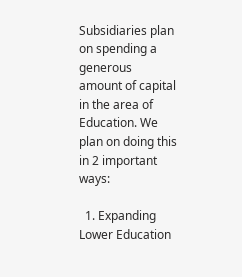Subsidiaries plan on spending a generous amount of capital in the area of Education. We plan on doing this in 2 important ways:

  1. Expanding Lower Education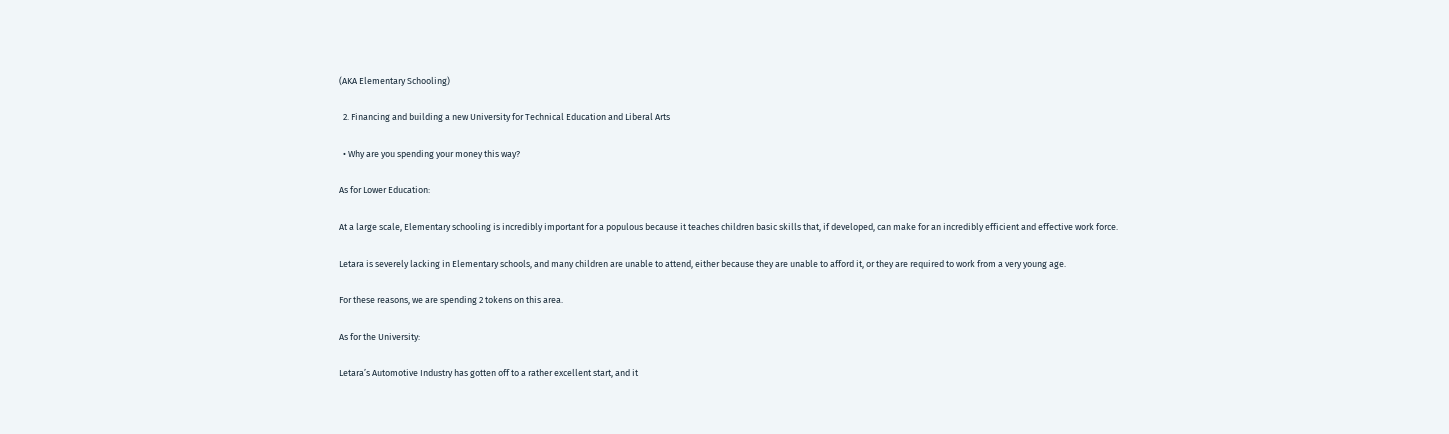(AKA Elementary Schooling)

  2. Financing and building a new University for Technical Education and Liberal Arts

  • Why are you spending your money this way?

As for Lower Education:

At a large scale, Elementary schooling is incredibly important for a populous because it teaches children basic skills that, if developed, can make for an incredibly efficient and effective work force.

Letara is severely lacking in Elementary schools, and many children are unable to attend, either because they are unable to afford it, or they are required to work from a very young age.

For these reasons, we are spending 2 tokens on this area.

As for the University:

Letara’s Automotive Industry has gotten off to a rather excellent start, and it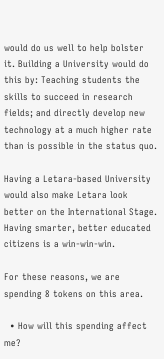would do us well to help bolster it. Building a University would do this by: Teaching students the skills to succeed in research fields; and directly develop new technology at a much higher rate than is possible in the status quo.

Having a Letara-based University would also make Letara look better on the International Stage. Having smarter, better educated citizens is a win-win-win.

For these reasons, we are spending 8 tokens on this area.

  • How will this spending affect me?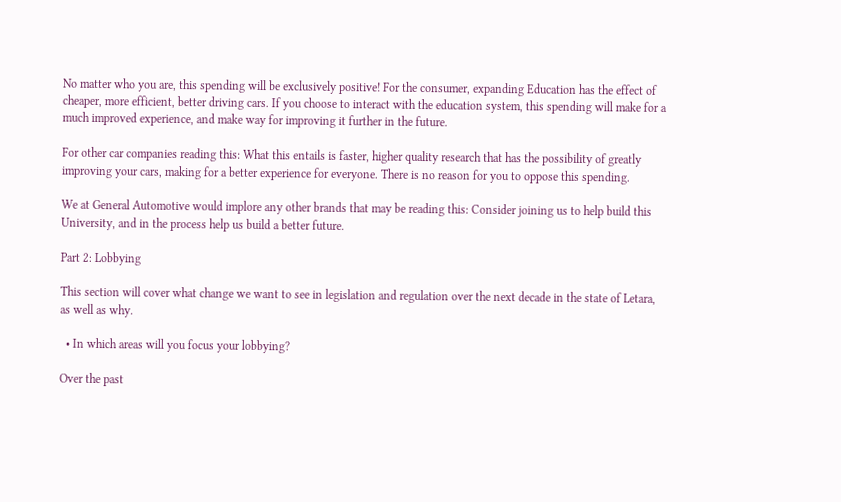No matter who you are, this spending will be exclusively positive! For the consumer, expanding Education has the effect of cheaper, more efficient, better driving cars. If you choose to interact with the education system, this spending will make for a much improved experience, and make way for improving it further in the future.

For other car companies reading this: What this entails is faster, higher quality research that has the possibility of greatly improving your cars, making for a better experience for everyone. There is no reason for you to oppose this spending.

We at General Automotive would implore any other brands that may be reading this: Consider joining us to help build this University, and in the process help us build a better future.

Part 2: Lobbying

This section will cover what change we want to see in legislation and regulation over the next decade in the state of Letara, as well as why.

  • In which areas will you focus your lobbying?

Over the past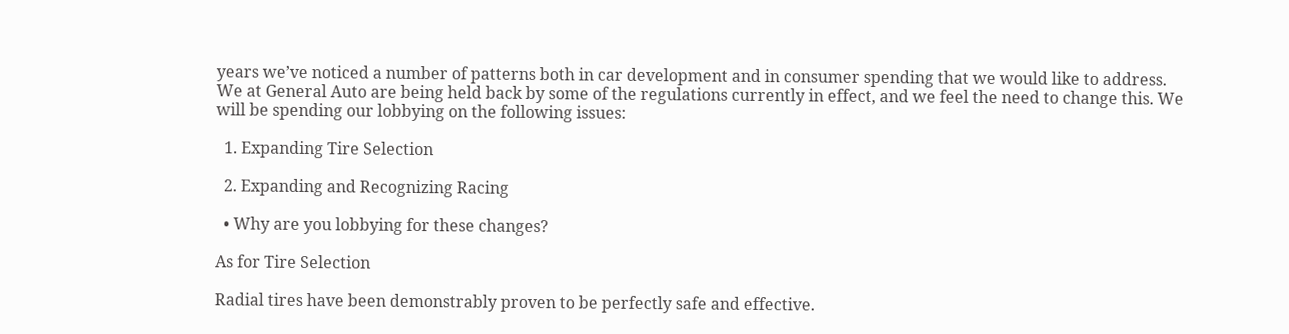years we’ve noticed a number of patterns both in car development and in consumer spending that we would like to address. We at General Auto are being held back by some of the regulations currently in effect, and we feel the need to change this. We will be spending our lobbying on the following issues:

  1. Expanding Tire Selection

  2. Expanding and Recognizing Racing

  • Why are you lobbying for these changes?

As for Tire Selection

Radial tires have been demonstrably proven to be perfectly safe and effective.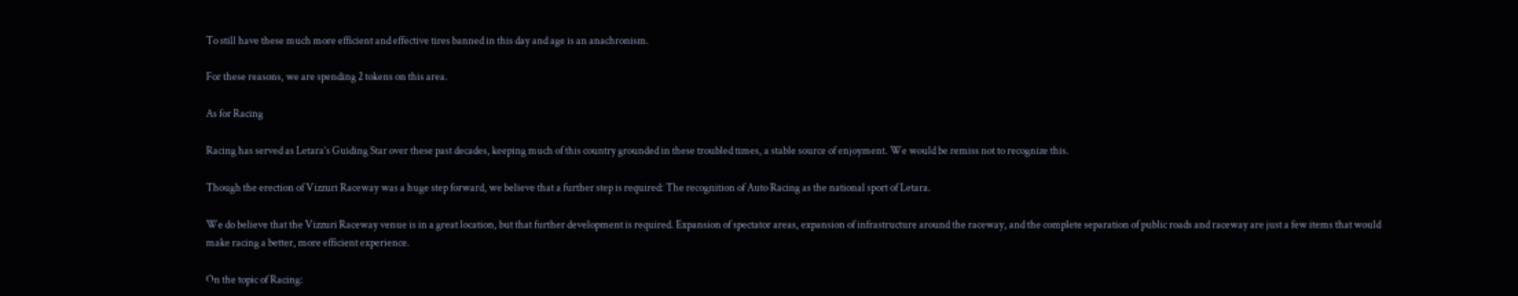To still have these much more efficient and effective tires banned in this day and age is an anachronism.

For these reasons, we are spending 2 tokens on this area.

As for Racing

Racing has served as Letara’s Guiding Star over these past decades, keeping much of this country grounded in these troubled times, a stable source of enjoyment. We would be remiss not to recognize this.

Though the erection of Vizzuri Raceway was a huge step forward, we believe that a further step is required: The recognition of Auto Racing as the national sport of Letara.

We do believe that the Vizzuri Raceway venue is in a great location, but that further development is required. Expansion of spectator areas, expansion of infrastructure around the raceway, and the complete separation of public roads and raceway are just a few items that would make racing a better, more efficient experience.

On the topic of Racing: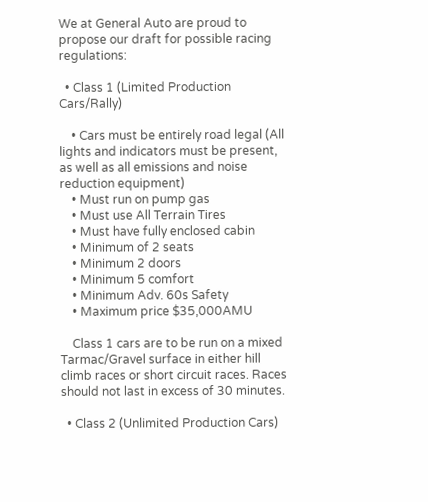We at General Auto are proud to propose our draft for possible racing regulations:

  • Class 1 (Limited Production Cars/Rally)

    • Cars must be entirely road legal (All lights and indicators must be present, as well as all emissions and noise reduction equipment)
    • Must run on pump gas
    • Must use All Terrain Tires
    • Must have fully enclosed cabin
    • Minimum of 2 seats
    • Minimum 2 doors
    • Minimum 5 comfort
    • Minimum Adv. 60s Safety
    • Maximum price $35,000AMU

    Class 1 cars are to be run on a mixed Tarmac/Gravel surface in either hill climb races or short circuit races. Races should not last in excess of 30 minutes.

  • Class 2 (Unlimited Production Cars)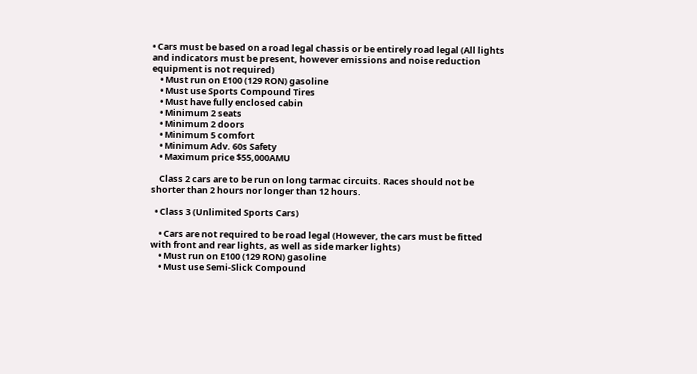• Cars must be based on a road legal chassis or be entirely road legal (All lights and indicators must be present, however emissions and noise reduction equipment is not required)
    • Must run on E100 (129 RON) gasoline
    • Must use Sports Compound Tires
    • Must have fully enclosed cabin
    • Minimum 2 seats
    • Minimum 2 doors
    • Minimum 5 comfort
    • Minimum Adv. 60s Safety
    • Maximum price $55,000AMU

    Class 2 cars are to be run on long tarmac circuits. Races should not be shorter than 2 hours nor longer than 12 hours.

  • Class 3 (Unlimited Sports Cars)

    • Cars are not required to be road legal (However, the cars must be fitted with front and rear lights, as well as side marker lights)
    • Must run on E100 (129 RON) gasoline
    • Must use Semi-Slick Compound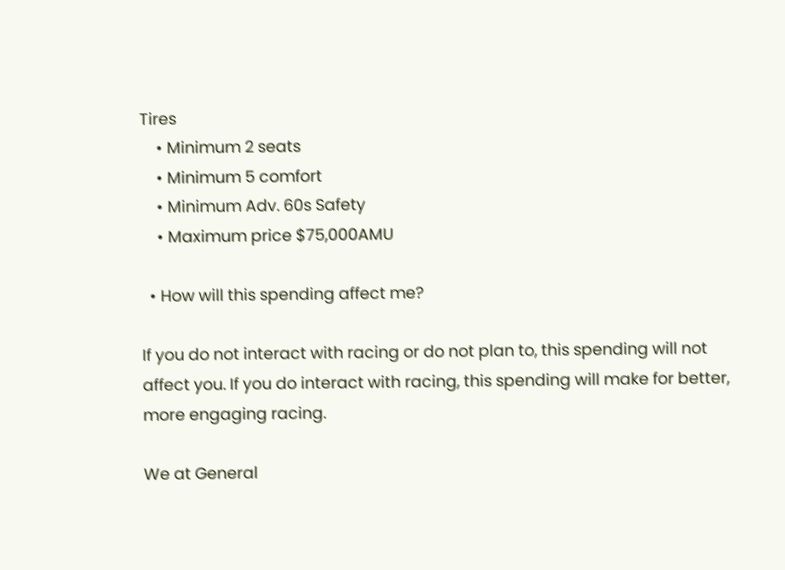Tires
    • Minimum 2 seats
    • Minimum 5 comfort
    • Minimum Adv. 60s Safety
    • Maximum price $75,000AMU

  • How will this spending affect me?

If you do not interact with racing or do not plan to, this spending will not affect you. If you do interact with racing, this spending will make for better, more engaging racing.

We at General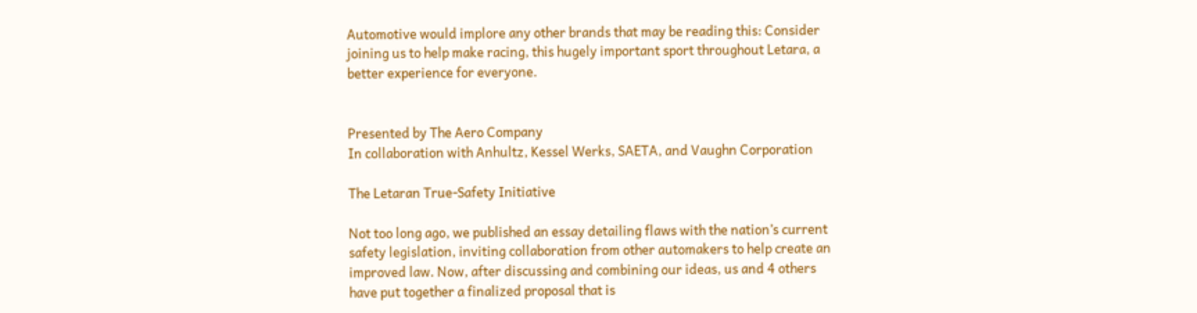Automotive would implore any other brands that may be reading this: Consider joining us to help make racing, this hugely important sport throughout Letara, a better experience for everyone.


Presented by The Aero Company
In collaboration with Anhultz, Kessel Werks, SAETA, and Vaughn Corporation

The Letaran True-Safety Initiative

Not too long ago, we published an essay detailing flaws with the nation’s current safety legislation, inviting collaboration from other automakers to help create an improved law. Now, after discussing and combining our ideas, us and 4 others have put together a finalized proposal that is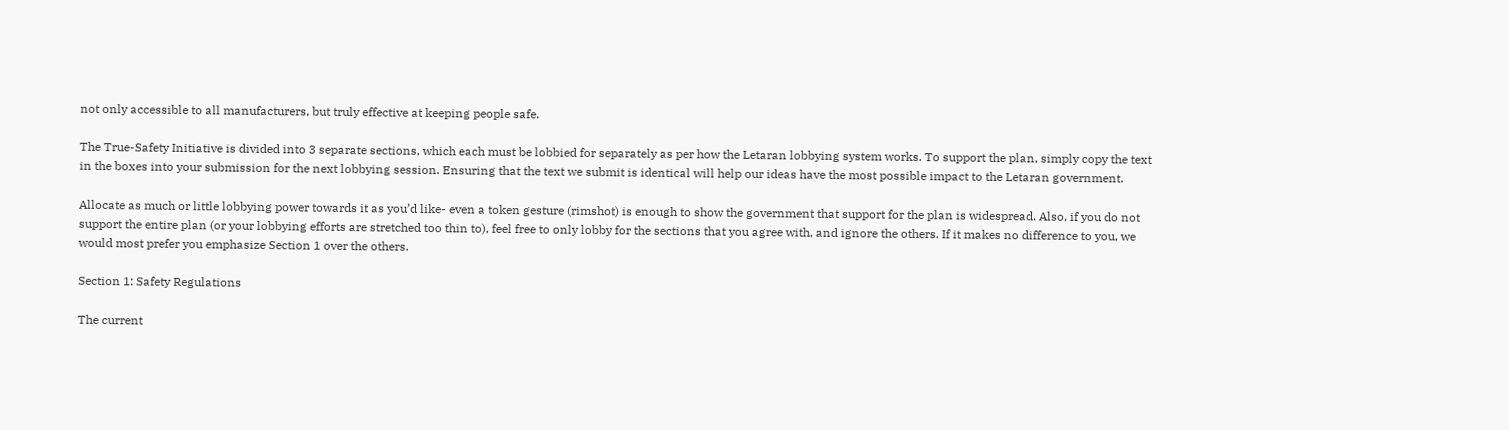not only accessible to all manufacturers, but truly effective at keeping people safe.

The True-Safety Initiative is divided into 3 separate sections, which each must be lobbied for separately as per how the Letaran lobbying system works. To support the plan, simply copy the text in the boxes into your submission for the next lobbying session. Ensuring that the text we submit is identical will help our ideas have the most possible impact to the Letaran government.

Allocate as much or little lobbying power towards it as you’d like- even a token gesture (rimshot) is enough to show the government that support for the plan is widespread. Also, if you do not support the entire plan (or your lobbying efforts are stretched too thin to), feel free to only lobby for the sections that you agree with, and ignore the others. If it makes no difference to you, we would most prefer you emphasize Section 1 over the others.

Section 1: Safety Regulations

The current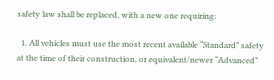safety law shall be replaced, with a new one requiring:

  1. All vehicles must use the most recent available “Standard” safety at the time of their construction, or equivalent/newer “Advanced”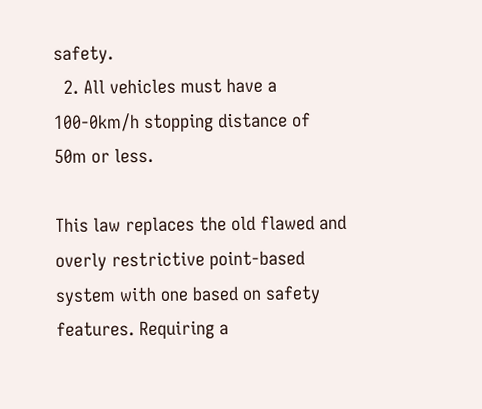safety.
  2. All vehicles must have a 100-0km/h stopping distance of 50m or less.

This law replaces the old flawed and overly restrictive point-based system with one based on safety features. Requiring a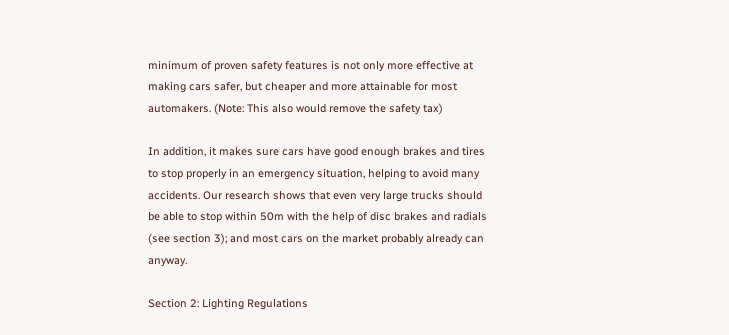minimum of proven safety features is not only more effective at making cars safer, but cheaper and more attainable for most automakers. (Note: This also would remove the safety tax)

In addition, it makes sure cars have good enough brakes and tires to stop properly in an emergency situation, helping to avoid many accidents. Our research shows that even very large trucks should be able to stop within 50m with the help of disc brakes and radials (see section 3); and most cars on the market probably already can anyway.

Section 2: Lighting Regulations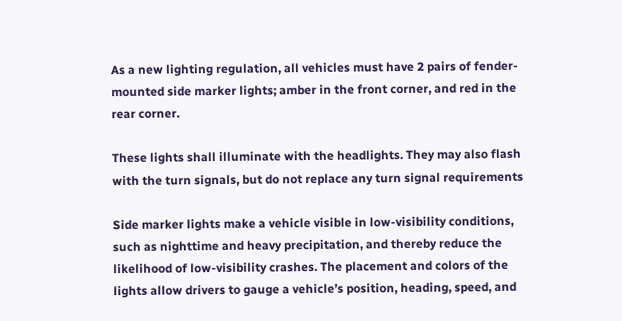As a new lighting regulation, all vehicles must have 2 pairs of fender-mounted side marker lights; amber in the front corner, and red in the rear corner.

These lights shall illuminate with the headlights. They may also flash with the turn signals, but do not replace any turn signal requirements

Side marker lights make a vehicle visible in low-visibility conditions, such as nighttime and heavy precipitation, and thereby reduce the likelihood of low-visibility crashes. The placement and colors of the lights allow drivers to gauge a vehicle’s position, heading, speed, and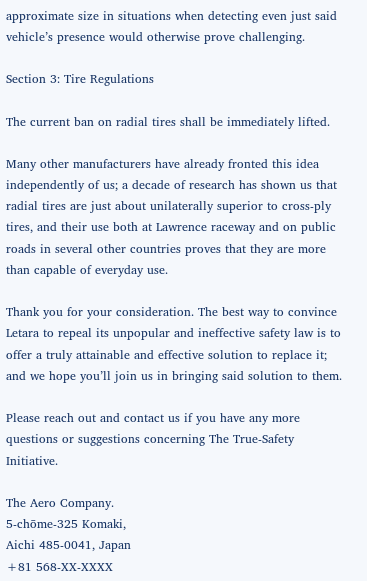approximate size in situations when detecting even just said vehicle’s presence would otherwise prove challenging.

Section 3: Tire Regulations

The current ban on radial tires shall be immediately lifted.

Many other manufacturers have already fronted this idea independently of us; a decade of research has shown us that radial tires are just about unilaterally superior to cross-ply tires, and their use both at Lawrence raceway and on public roads in several other countries proves that they are more than capable of everyday use.

Thank you for your consideration. The best way to convince Letara to repeal its unpopular and ineffective safety law is to offer a truly attainable and effective solution to replace it; and we hope you’ll join us in bringing said solution to them.

Please reach out and contact us if you have any more questions or suggestions concerning The True-Safety Initiative.

The Aero Company.
5-chōme-325 Komaki,
Aichi 485-0041, Japan
+81 568-XX-XXXX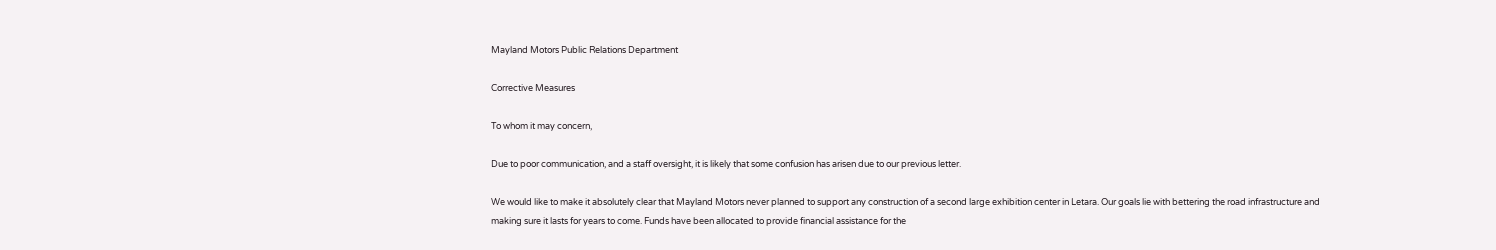Mayland Motors Public Relations Department

Corrective Measures

To whom it may concern,

Due to poor communication, and a staff oversight, it is likely that some confusion has arisen due to our previous letter.

We would like to make it absolutely clear that Mayland Motors never planned to support any construction of a second large exhibition center in Letara. Our goals lie with bettering the road infrastructure and making sure it lasts for years to come. Funds have been allocated to provide financial assistance for the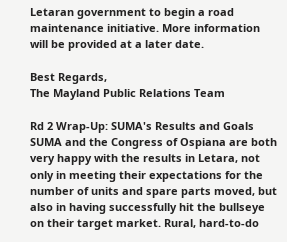Letaran government to begin a road maintenance initiative. More information will be provided at a later date.

Best Regards,
The Mayland Public Relations Team

Rd 2 Wrap-Up: SUMA's Results and Goals
SUMA and the Congress of Ospiana are both very happy with the results in Letara, not only in meeting their expectations for the number of units and spare parts moved, but also in having successfully hit the bullseye on their target market. Rural, hard-to-do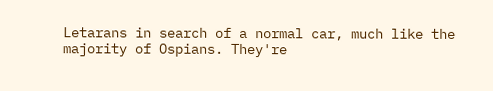Letarans in search of a normal car, much like the majority of Ospians. They're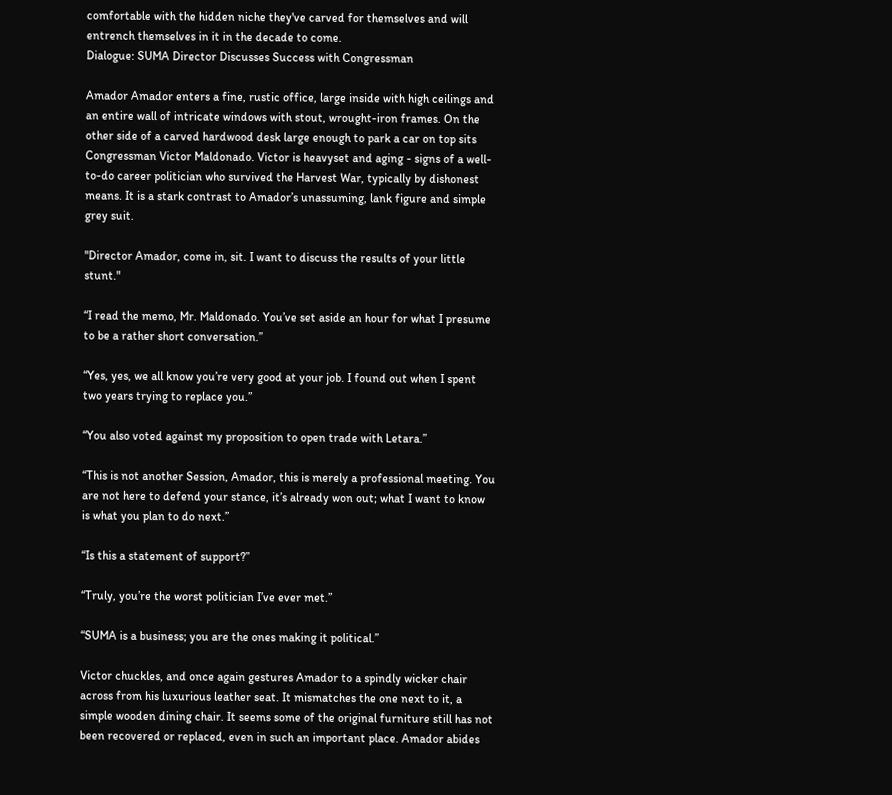comfortable with the hidden niche they've carved for themselves and will entrench themselves in it in the decade to come.
Dialogue: SUMA Director Discusses Success with Congressman

Amador Amador enters a fine, rustic office, large inside with high ceilings and an entire wall of intricate windows with stout, wrought-iron frames. On the other side of a carved hardwood desk large enough to park a car on top sits Congressman Victor Maldonado. Victor is heavyset and aging - signs of a well-to-do career politician who survived the Harvest War, typically by dishonest means. It is a stark contrast to Amador’s unassuming, lank figure and simple grey suit.

"Director Amador, come in, sit. I want to discuss the results of your little stunt."

“I read the memo, Mr. Maldonado. You’ve set aside an hour for what I presume to be a rather short conversation.”

“Yes, yes, we all know you’re very good at your job. I found out when I spent two years trying to replace you.”

“You also voted against my proposition to open trade with Letara.”

“This is not another Session, Amador, this is merely a professional meeting. You are not here to defend your stance, it’s already won out; what I want to know is what you plan to do next.”

“Is this a statement of support?”

“Truly, you’re the worst politician I’ve ever met.”

“SUMA is a business; you are the ones making it political.”

Victor chuckles, and once again gestures Amador to a spindly wicker chair across from his luxurious leather seat. It mismatches the one next to it, a simple wooden dining chair. It seems some of the original furniture still has not been recovered or replaced, even in such an important place. Amador abides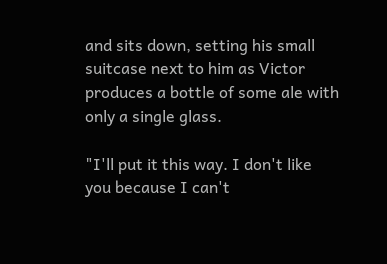and sits down, setting his small suitcase next to him as Victor produces a bottle of some ale with only a single glass.

"I'll put it this way. I don't like you because I can't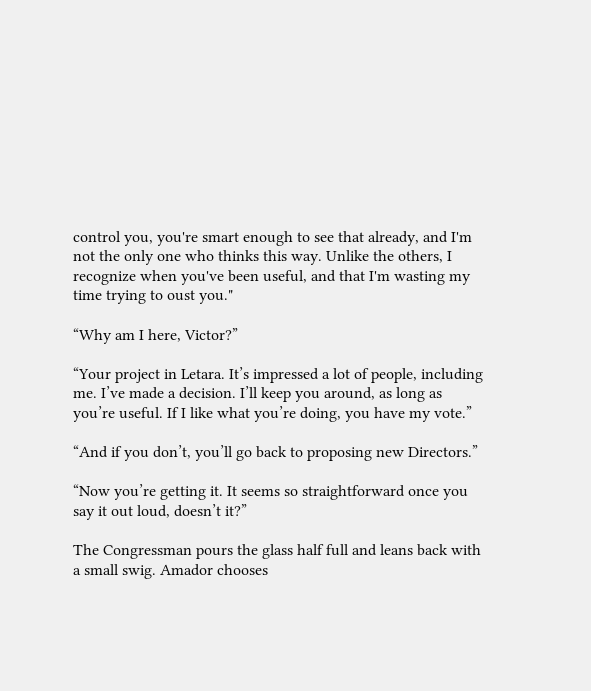control you, you're smart enough to see that already, and I'm not the only one who thinks this way. Unlike the others, I recognize when you've been useful, and that I'm wasting my time trying to oust you."

“Why am I here, Victor?”

“Your project in Letara. It’s impressed a lot of people, including me. I’ve made a decision. I’ll keep you around, as long as you’re useful. If I like what you’re doing, you have my vote.”

“And if you don’t, you’ll go back to proposing new Directors.”

“Now you’re getting it. It seems so straightforward once you say it out loud, doesn’t it?”

The Congressman pours the glass half full and leans back with a small swig. Amador chooses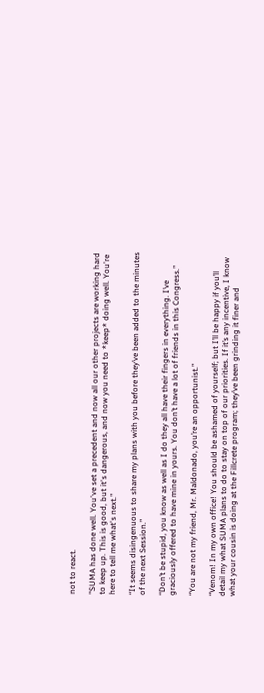not to react.

"SUMA has done well. You've set a precedent and now all our other projects are working hard to keep up. This is good, but it's dangerous, and now you need to *keep* doing well. You're here to tell me what's next."

“It seems disingenuous to share my plans with you before they’ve been added to the minutes of the next Session.”

“Don’t be stupid, you know as well as I do they all have their fingers in everything. I’ve graciously offered to have mine in yours. You don’t have a lot of friends in this Congress.”

“You are not my friend, Mr. Maldonado, you’re an opportunist.”

“Venom! In my own office! You should be ashamed of yourself; but I’ll be happy if you’ll detail my what SUMA plans to do to stay on top of our priorities. If it’s any incentive, I know what your cousin is doing at the Fillcrete program; they’ve been grinding it finer and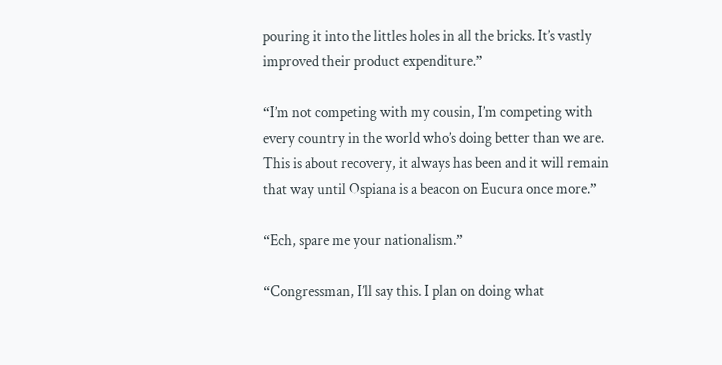pouring it into the littles holes in all the bricks. It’s vastly improved their product expenditure.”

“I’m not competing with my cousin, I’m competing with every country in the world who’s doing better than we are. This is about recovery, it always has been and it will remain that way until Ospiana is a beacon on Eucura once more.”

“Ech, spare me your nationalism.”

“Congressman, I’ll say this. I plan on doing what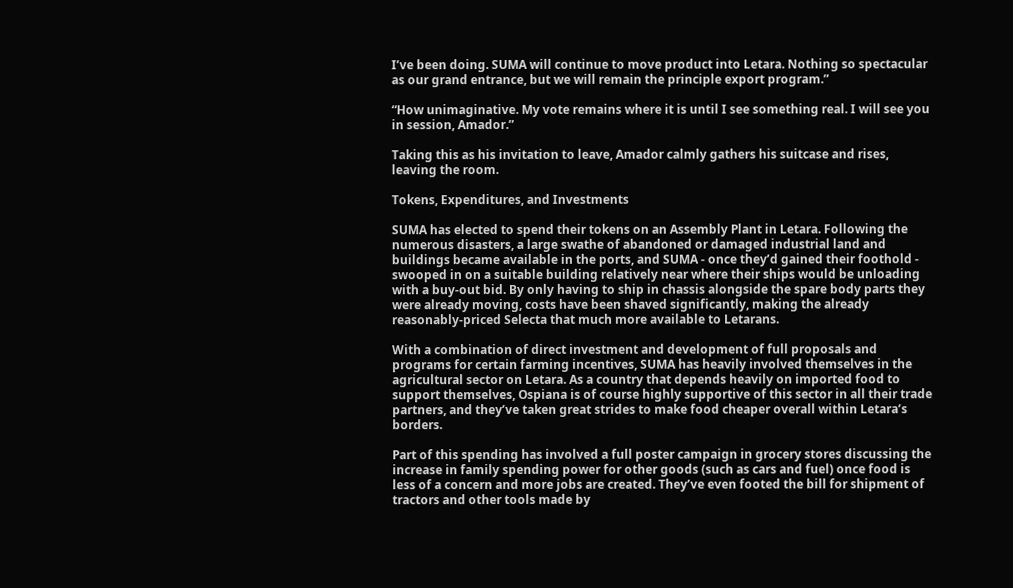I’ve been doing. SUMA will continue to move product into Letara. Nothing so spectacular as our grand entrance, but we will remain the principle export program.”

“How unimaginative. My vote remains where it is until I see something real. I will see you in session, Amador.”

Taking this as his invitation to leave, Amador calmly gathers his suitcase and rises, leaving the room.

Tokens, Expenditures, and Investments

SUMA has elected to spend their tokens on an Assembly Plant in Letara. Following the numerous disasters, a large swathe of abandoned or damaged industrial land and buildings became available in the ports, and SUMA - once they’d gained their foothold - swooped in on a suitable building relatively near where their ships would be unloading with a buy-out bid. By only having to ship in chassis alongside the spare body parts they were already moving, costs have been shaved significantly, making the already reasonably-priced Selecta that much more available to Letarans.

With a combination of direct investment and development of full proposals and programs for certain farming incentives, SUMA has heavily involved themselves in the agricultural sector on Letara. As a country that depends heavily on imported food to support themselves, Ospiana is of course highly supportive of this sector in all their trade partners, and they’ve taken great strides to make food cheaper overall within Letara’s borders.

Part of this spending has involved a full poster campaign in grocery stores discussing the increase in family spending power for other goods (such as cars and fuel) once food is less of a concern and more jobs are created. They’ve even footed the bill for shipment of tractors and other tools made by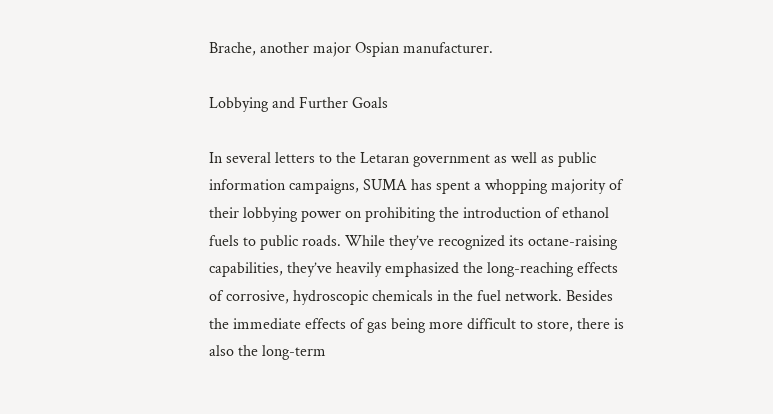Brache, another major Ospian manufacturer.

Lobbying and Further Goals

In several letters to the Letaran government as well as public information campaigns, SUMA has spent a whopping majority of their lobbying power on prohibiting the introduction of ethanol fuels to public roads. While they’ve recognized its octane-raising capabilities, they’ve heavily emphasized the long-reaching effects of corrosive, hydroscopic chemicals in the fuel network. Besides the immediate effects of gas being more difficult to store, there is also the long-term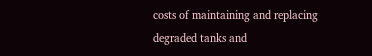costs of maintaining and replacing degraded tanks and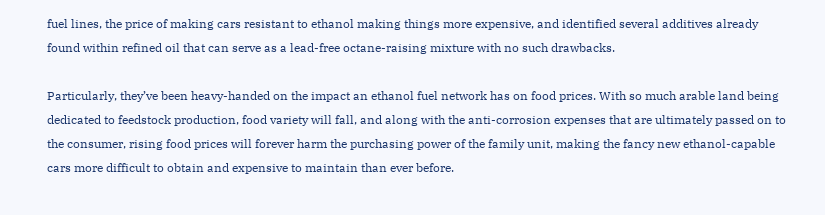fuel lines, the price of making cars resistant to ethanol making things more expensive, and identified several additives already found within refined oil that can serve as a lead-free octane-raising mixture with no such drawbacks.

Particularly, they’ve been heavy-handed on the impact an ethanol fuel network has on food prices. With so much arable land being dedicated to feedstock production, food variety will fall, and along with the anti-corrosion expenses that are ultimately passed on to the consumer, rising food prices will forever harm the purchasing power of the family unit, making the fancy new ethanol-capable cars more difficult to obtain and expensive to maintain than ever before.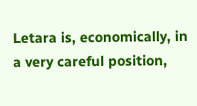Letara is, economically, in a very careful position,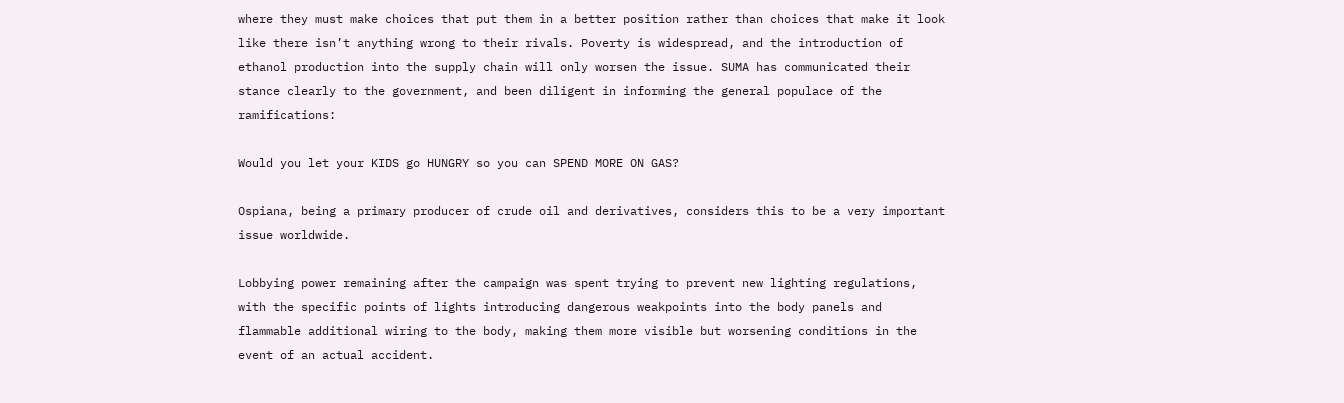where they must make choices that put them in a better position rather than choices that make it look like there isn’t anything wrong to their rivals. Poverty is widespread, and the introduction of ethanol production into the supply chain will only worsen the issue. SUMA has communicated their stance clearly to the government, and been diligent in informing the general populace of the ramifications:

Would you let your KIDS go HUNGRY so you can SPEND MORE ON GAS?

Ospiana, being a primary producer of crude oil and derivatives, considers this to be a very important issue worldwide.

Lobbying power remaining after the campaign was spent trying to prevent new lighting regulations, with the specific points of lights introducing dangerous weakpoints into the body panels and flammable additional wiring to the body, making them more visible but worsening conditions in the event of an actual accident.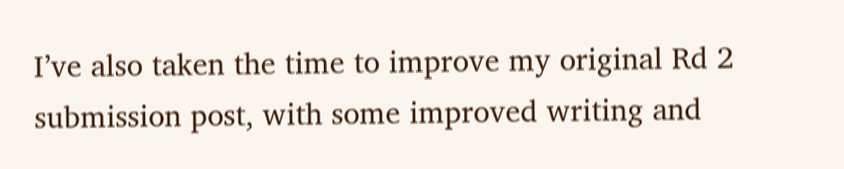I’ve also taken the time to improve my original Rd 2 submission post, with some improved writing and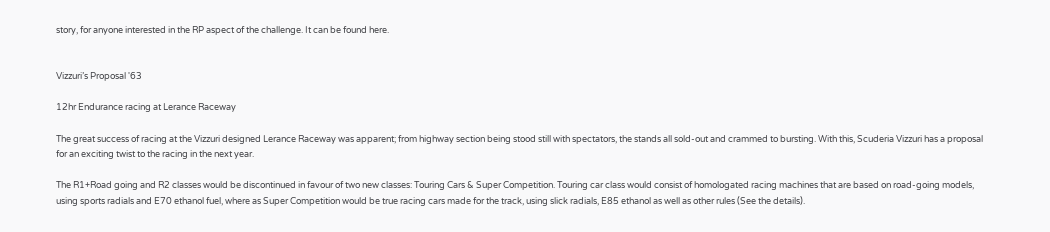story, for anyone interested in the RP aspect of the challenge. It can be found here.


Vizzuri’s Proposal '63

12hr Endurance racing at Lerance Raceway

The great success of racing at the Vizzuri designed Lerance Raceway was apparent; from highway section being stood still with spectators, the stands all sold-out and crammed to bursting. With this, Scuderia Vizzuri has a proposal for an exciting twist to the racing in the next year.

The R1+Road going and R2 classes would be discontinued in favour of two new classes: Touring Cars & Super Competition. Touring car class would consist of homologated racing machines that are based on road-going models, using sports radials and E70 ethanol fuel, where as Super Competition would be true racing cars made for the track, using slick radials, E85 ethanol as well as other rules (See the details).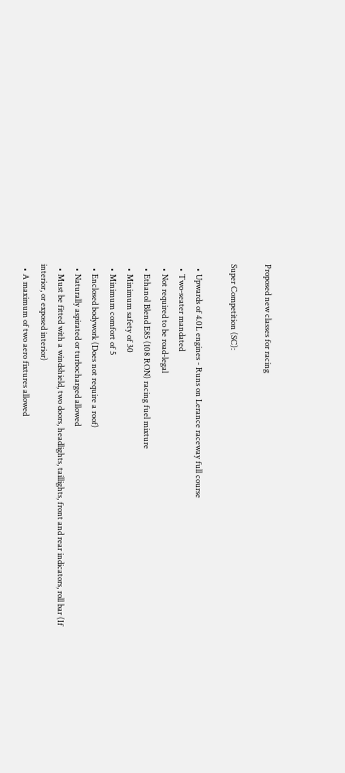Proposed new classes for racing

Super Competition (SC):

  • Upwards of 4.0L engines - Runs on Lerance raceway full course
  • Two-seater mandated
  • Not required to be road-legal
  • Ethanol Blend E85 (108 RON) racing fuel mixture
  • Minimum safety of 30
  • Minimum comfort of 5
  • Enclosed bodywork (Does not require a roof)
  • Naturally aspirated or turbocharged allowed
  • Must be fitted with a windshield, two doors, headlights, taillights, front and rear indicators, roll bar (If interior, or exposed interior)
  • A maximum of two aero fixtures allowed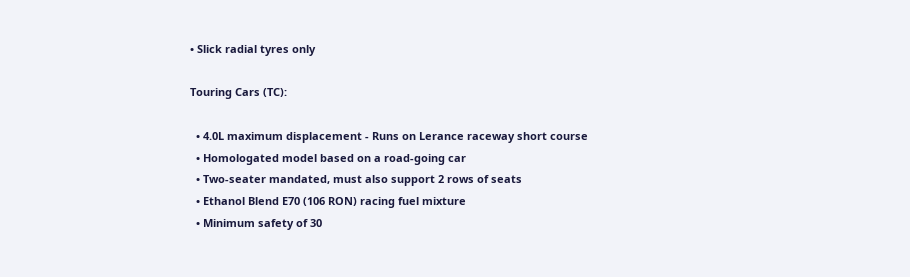• Slick radial tyres only

Touring Cars (TC):

  • 4.0L maximum displacement - Runs on Lerance raceway short course
  • Homologated model based on a road-going car
  • Two-seater mandated, must also support 2 rows of seats
  • Ethanol Blend E70 (106 RON) racing fuel mixture
  • Minimum safety of 30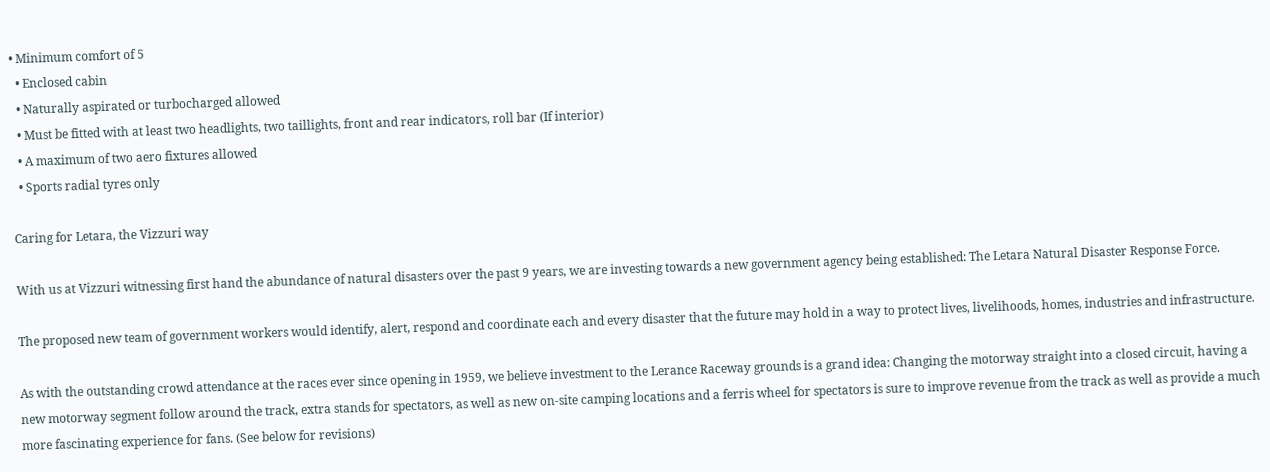• Minimum comfort of 5
  • Enclosed cabin
  • Naturally aspirated or turbocharged allowed
  • Must be fitted with at least two headlights, two taillights, front and rear indicators, roll bar (If interior)
  • A maximum of two aero fixtures allowed
  • Sports radial tyres only

Caring for Letara, the Vizzuri way

With us at Vizzuri witnessing first hand the abundance of natural disasters over the past 9 years, we are investing towards a new government agency being established: The Letara Natural Disaster Response Force.

The proposed new team of government workers would identify, alert, respond and coordinate each and every disaster that the future may hold in a way to protect lives, livelihoods, homes, industries and infrastructure.

As with the outstanding crowd attendance at the races ever since opening in 1959, we believe investment to the Lerance Raceway grounds is a grand idea: Changing the motorway straight into a closed circuit, having a new motorway segment follow around the track, extra stands for spectators, as well as new on-site camping locations and a ferris wheel for spectators is sure to improve revenue from the track as well as provide a much more fascinating experience for fans. (See below for revisions)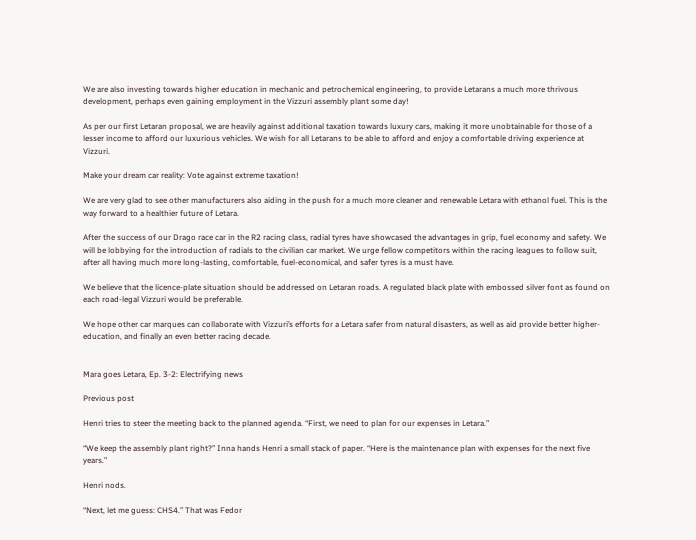We are also investing towards higher education in mechanic and petrochemical engineering, to provide Letarans a much more thrivous development, perhaps even gaining employment in the Vizzuri assembly plant some day!

As per our first Letaran proposal, we are heavily against additional taxation towards luxury cars, making it more unobtainable for those of a lesser income to afford our luxurious vehicles. We wish for all Letarans to be able to afford and enjoy a comfortable driving experience at Vizzuri.

Make your dream car reality: Vote against extreme taxation!

We are very glad to see other manufacturers also aiding in the push for a much more cleaner and renewable Letara with ethanol fuel. This is the way forward to a healthier future of Letara.

After the success of our Drago race car in the R2 racing class, radial tyres have showcased the advantages in grip, fuel economy and safety. We will be lobbying for the introduction of radials to the civilian car market. We urge fellow competitors within the racing leagues to follow suit, after all having much more long-lasting, comfortable, fuel-economical, and safer tyres is a must have.

We believe that the licence-plate situation should be addressed on Letaran roads. A regulated black plate with embossed silver font as found on each road-legal Vizzuri would be preferable.

We hope other car marques can collaborate with Vizzuri’s efforts for a Letara safer from natural disasters, as well as aid provide better higher-education, and finally an even better racing decade.


Mara goes Letara, Ep. 3-2: Electrifying news

Previous post

Henri tries to steer the meeting back to the planned agenda. “First, we need to plan for our expenses in Letara.”

“We keep the assembly plant right?” Inna hands Henri a small stack of paper. “Here is the maintenance plan with expenses for the next five years.”

Henri nods.

“Next, let me guess: CHS4.” That was Fedor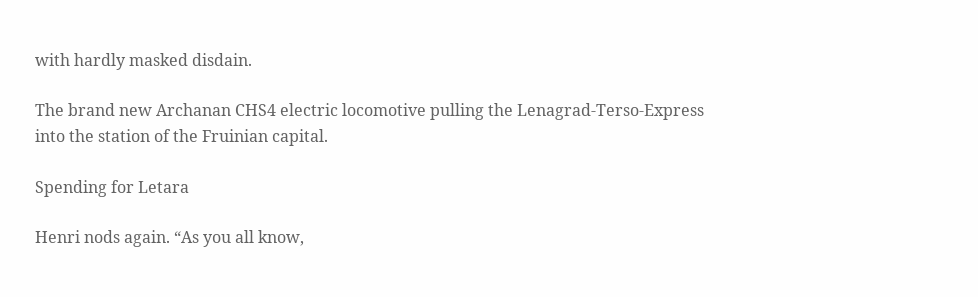with hardly masked disdain.

The brand new Archanan CHS4 electric locomotive pulling the Lenagrad-Terso-Express into the station of the Fruinian capital.

Spending for Letara

Henri nods again. “As you all know,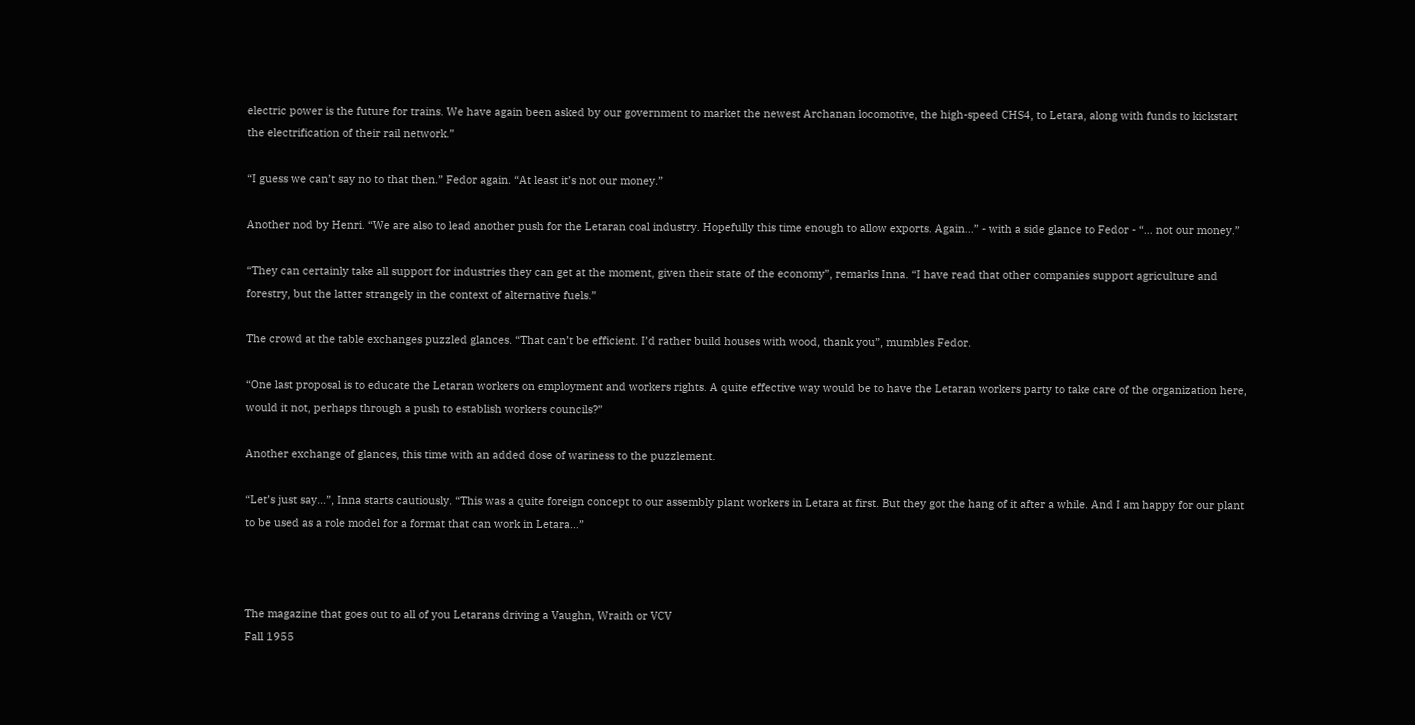electric power is the future for trains. We have again been asked by our government to market the newest Archanan locomotive, the high-speed CHS4, to Letara, along with funds to kickstart the electrification of their rail network.”

“I guess we can’t say no to that then.” Fedor again. “At least it’s not our money.”

Another nod by Henri. “We are also to lead another push for the Letaran coal industry. Hopefully this time enough to allow exports. Again…” - with a side glance to Fedor - “… not our money.”

“They can certainly take all support for industries they can get at the moment, given their state of the economy”, remarks Inna. “I have read that other companies support agriculture and forestry, but the latter strangely in the context of alternative fuels.”

The crowd at the table exchanges puzzled glances. “That can’t be efficient. I’d rather build houses with wood, thank you”, mumbles Fedor.

“One last proposal is to educate the Letaran workers on employment and workers rights. A quite effective way would be to have the Letaran workers party to take care of the organization here, would it not, perhaps through a push to establish workers councils?”

Another exchange of glances, this time with an added dose of wariness to the puzzlement.

“Let’s just say…”, Inna starts cautiously. “This was a quite foreign concept to our assembly plant workers in Letara at first. But they got the hang of it after a while. And I am happy for our plant to be used as a role model for a format that can work in Letara…”



The magazine that goes out to all of you Letarans driving a Vaughn, Wraith or VCV
Fall 1955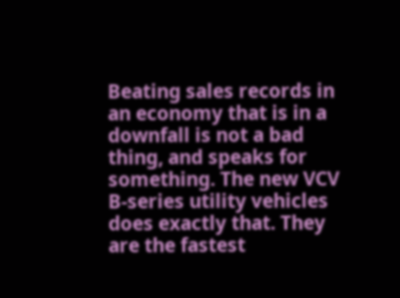Beating sales records in an economy that is in a downfall is not a bad thing, and speaks for something. The new VCV B-series utility vehicles does exactly that. They are the fastest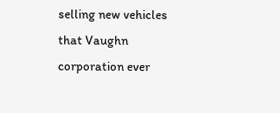selling new vehicles that Vaughn corporation ever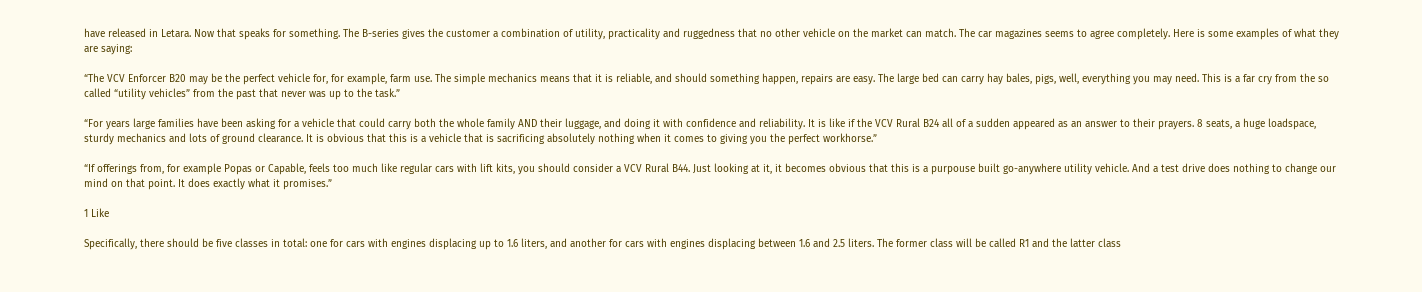have released in Letara. Now that speaks for something. The B-series gives the customer a combination of utility, practicality and ruggedness that no other vehicle on the market can match. The car magazines seems to agree completely. Here is some examples of what they are saying:

“The VCV Enforcer B20 may be the perfect vehicle for, for example, farm use. The simple mechanics means that it is reliable, and should something happen, repairs are easy. The large bed can carry hay bales, pigs, well, everything you may need. This is a far cry from the so called “utility vehicles” from the past that never was up to the task.”

“For years large families have been asking for a vehicle that could carry both the whole family AND their luggage, and doing it with confidence and reliability. It is like if the VCV Rural B24 all of a sudden appeared as an answer to their prayers. 8 seats, a huge loadspace, sturdy mechanics and lots of ground clearance. It is obvious that this is a vehicle that is sacrificing absolutely nothing when it comes to giving you the perfect workhorse.”

“If offerings from, for example Popas or Capable, feels too much like regular cars with lift kits, you should consider a VCV Rural B44. Just looking at it, it becomes obvious that this is a purpouse built go-anywhere utility vehicle. And a test drive does nothing to change our mind on that point. It does exactly what it promises.”

1 Like

Specifically, there should be five classes in total: one for cars with engines displacing up to 1.6 liters, and another for cars with engines displacing between 1.6 and 2.5 liters. The former class will be called R1 and the latter class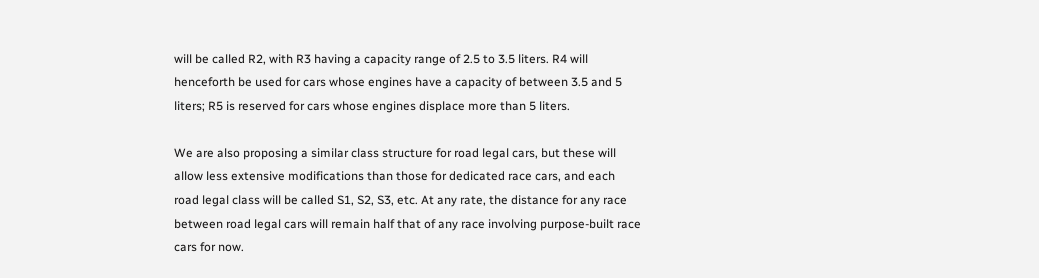will be called R2, with R3 having a capacity range of 2.5 to 3.5 liters. R4 will henceforth be used for cars whose engines have a capacity of between 3.5 and 5 liters; R5 is reserved for cars whose engines displace more than 5 liters.

We are also proposing a similar class structure for road legal cars, but these will allow less extensive modifications than those for dedicated race cars, and each road legal class will be called S1, S2, S3, etc. At any rate, the distance for any race between road legal cars will remain half that of any race involving purpose-built race cars for now.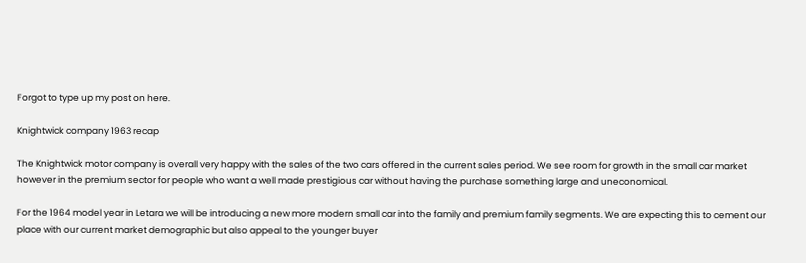Forgot to type up my post on here.

Knightwick company 1963 recap

The Knightwick motor company is overall very happy with the sales of the two cars offered in the current sales period. We see room for growth in the small car market however in the premium sector for people who want a well made prestigious car without having the purchase something large and uneconomical.

For the 1964 model year in Letara we will be introducing a new more modern small car into the family and premium family segments. We are expecting this to cement our place with our current market demographic but also appeal to the younger buyer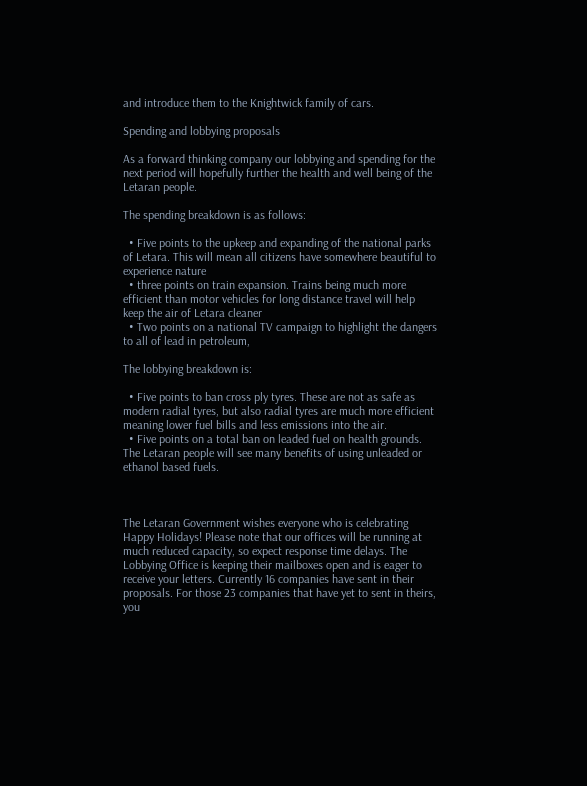and introduce them to the Knightwick family of cars.

Spending and lobbying proposals

As a forward thinking company our lobbying and spending for the next period will hopefully further the health and well being of the Letaran people.

The spending breakdown is as follows:

  • Five points to the upkeep and expanding of the national parks of Letara. This will mean all citizens have somewhere beautiful to experience nature
  • three points on train expansion. Trains being much more efficient than motor vehicles for long distance travel will help keep the air of Letara cleaner
  • Two points on a national TV campaign to highlight the dangers to all of lead in petroleum,

The lobbying breakdown is:

  • Five points to ban cross ply tyres. These are not as safe as modern radial tyres, but also radial tyres are much more efficient meaning lower fuel bills and less emissions into the air.
  • Five points on a total ban on leaded fuel on health grounds. The Letaran people will see many benefits of using unleaded or ethanol based fuels.



The Letaran Government wishes everyone who is celebrating Happy Holidays! Please note that our offices will be running at much reduced capacity, so expect response time delays. The Lobbying Office is keeping their mailboxes open and is eager to receive your letters. Currently 16 companies have sent in their proposals. For those 23 companies that have yet to sent in theirs, you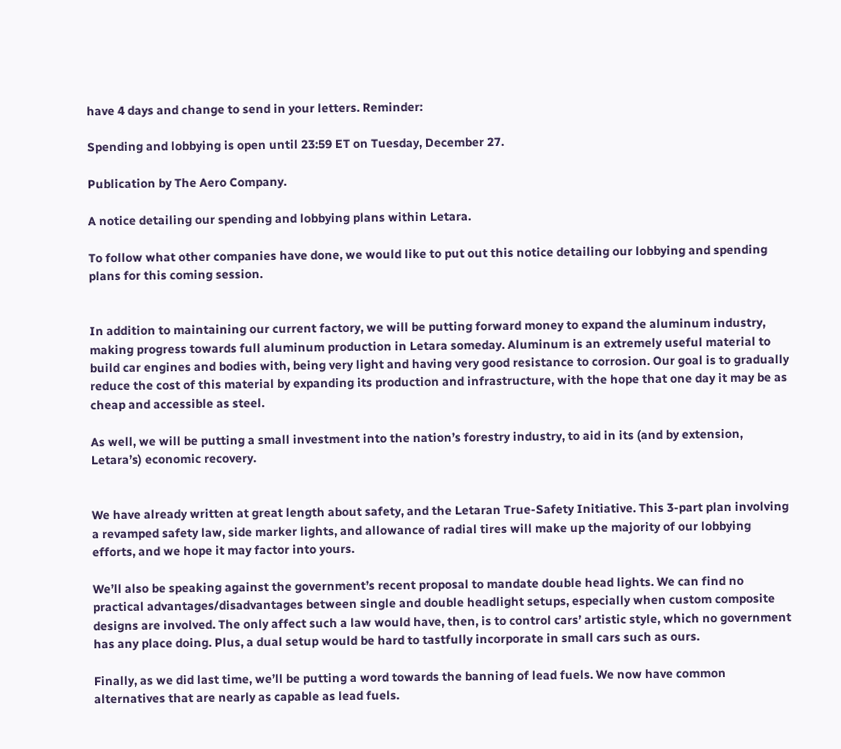have 4 days and change to send in your letters. Reminder:

Spending and lobbying is open until 23:59 ET on Tuesday, December 27.

Publication by The Aero Company.

A notice detailing our spending and lobbying plans within Letara.

To follow what other companies have done, we would like to put out this notice detailing our lobbying and spending plans for this coming session.


In addition to maintaining our current factory, we will be putting forward money to expand the aluminum industry, making progress towards full aluminum production in Letara someday. Aluminum is an extremely useful material to build car engines and bodies with, being very light and having very good resistance to corrosion. Our goal is to gradually reduce the cost of this material by expanding its production and infrastructure, with the hope that one day it may be as cheap and accessible as steel.

As well, we will be putting a small investment into the nation’s forestry industry, to aid in its (and by extension, Letara’s) economic recovery.


We have already written at great length about safety, and the Letaran True-Safety Initiative. This 3-part plan involving a revamped safety law, side marker lights, and allowance of radial tires will make up the majority of our lobbying efforts, and we hope it may factor into yours.

We’ll also be speaking against the government’s recent proposal to mandate double head lights. We can find no practical advantages/disadvantages between single and double headlight setups, especially when custom composite designs are involved. The only affect such a law would have, then, is to control cars’ artistic style, which no government has any place doing. Plus, a dual setup would be hard to tastfully incorporate in small cars such as ours.

Finally, as we did last time, we’ll be putting a word towards the banning of lead fuels. We now have common alternatives that are nearly as capable as lead fuels.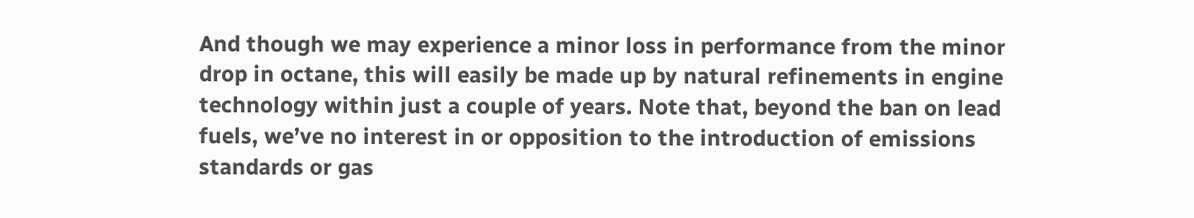And though we may experience a minor loss in performance from the minor drop in octane, this will easily be made up by natural refinements in engine technology within just a couple of years. Note that, beyond the ban on lead fuels, we’ve no interest in or opposition to the introduction of emissions standards or gas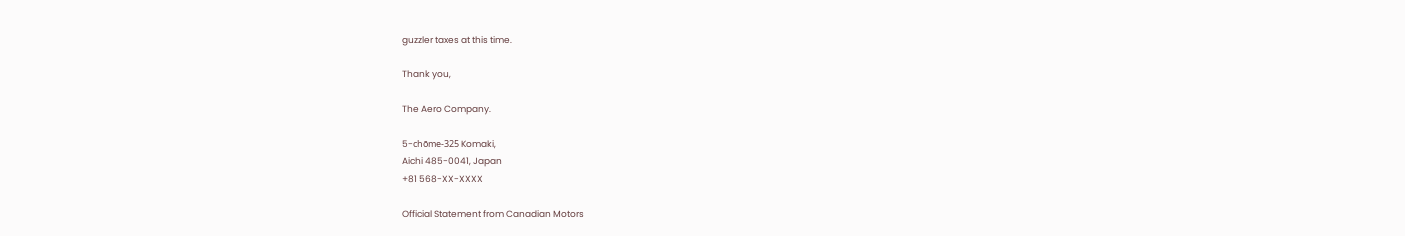guzzler taxes at this time.

Thank you,

The Aero Company.

5-chōme-325 Komaki,
Aichi 485-0041, Japan
+81 568-XX-XXXX

Official Statement from Canadian Motors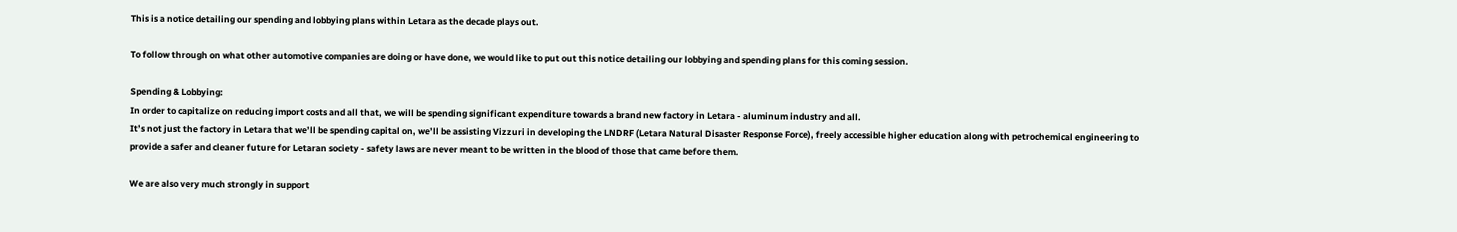This is a notice detailing our spending and lobbying plans within Letara as the decade plays out.

To follow through on what other automotive companies are doing or have done, we would like to put out this notice detailing our lobbying and spending plans for this coming session.

Spending & Lobbying:
In order to capitalize on reducing import costs and all that, we will be spending significant expenditure towards a brand new factory in Letara - aluminum industry and all.
It’s not just the factory in Letara that we’ll be spending capital on, we’ll be assisting Vizzuri in developing the LNDRF (Letara Natural Disaster Response Force), freely accessible higher education along with petrochemical engineering to provide a safer and cleaner future for Letaran society - safety laws are never meant to be written in the blood of those that came before them.

We are also very much strongly in support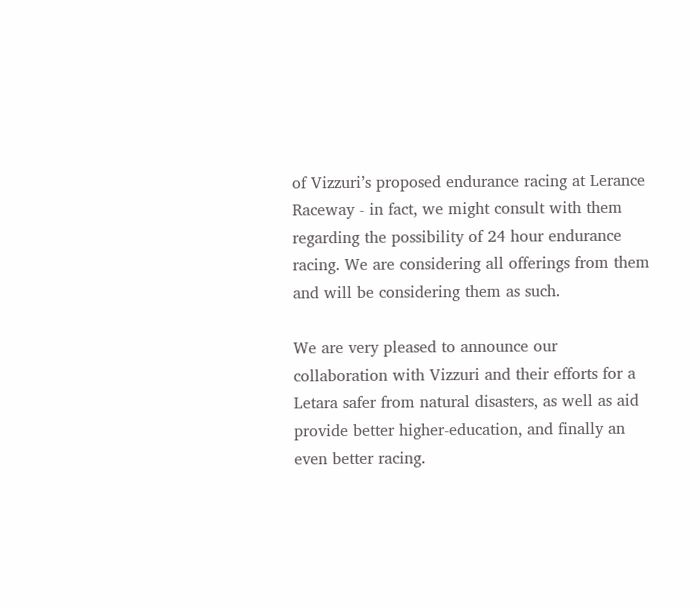of Vizzuri’s proposed endurance racing at Lerance Raceway - in fact, we might consult with them regarding the possibility of 24 hour endurance racing. We are considering all offerings from them and will be considering them as such.

We are very pleased to announce our collaboration with Vizzuri and their efforts for a Letara safer from natural disasters, as well as aid provide better higher-education, and finally an even better racing.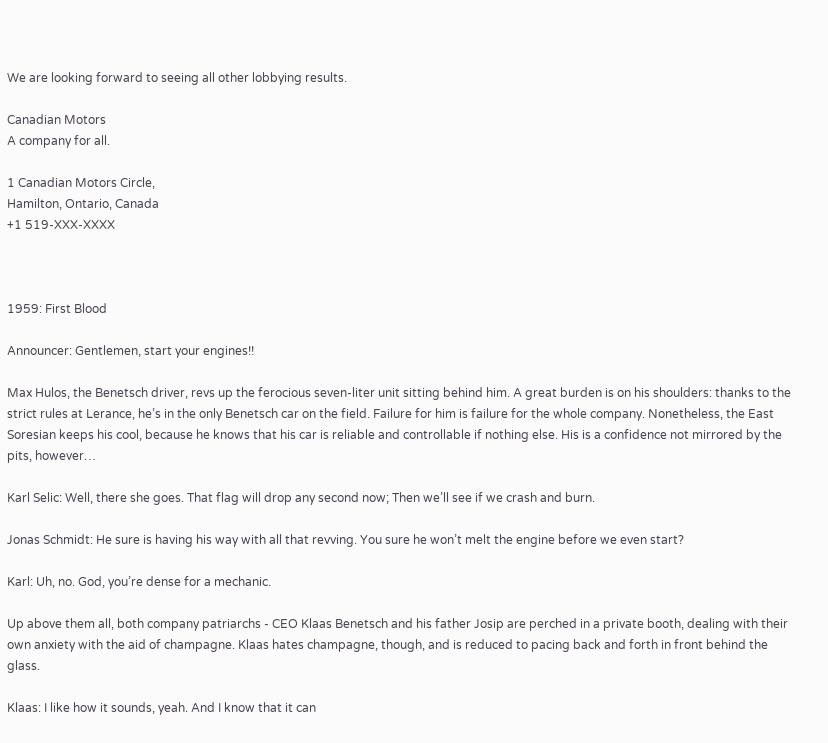We are looking forward to seeing all other lobbying results.

Canadian Motors
A company for all.

1 Canadian Motors Circle,
Hamilton, Ontario, Canada
+1 519-XXX-XXXX



1959: First Blood

Announcer: Gentlemen, start your engines!!

Max Hulos, the Benetsch driver, revs up the ferocious seven-liter unit sitting behind him. A great burden is on his shoulders: thanks to the strict rules at Lerance, he’s in the only Benetsch car on the field. Failure for him is failure for the whole company. Nonetheless, the East Soresian keeps his cool, because he knows that his car is reliable and controllable if nothing else. His is a confidence not mirrored by the pits, however…

Karl Selic: Well, there she goes. That flag will drop any second now; Then we’ll see if we crash and burn.

Jonas Schmidt: He sure is having his way with all that revving. You sure he won’t melt the engine before we even start?

Karl: Uh, no. God, you’re dense for a mechanic.

Up above them all, both company patriarchs - CEO Klaas Benetsch and his father Josip are perched in a private booth, dealing with their own anxiety with the aid of champagne. Klaas hates champagne, though, and is reduced to pacing back and forth in front behind the glass.

Klaas: I like how it sounds, yeah. And I know that it can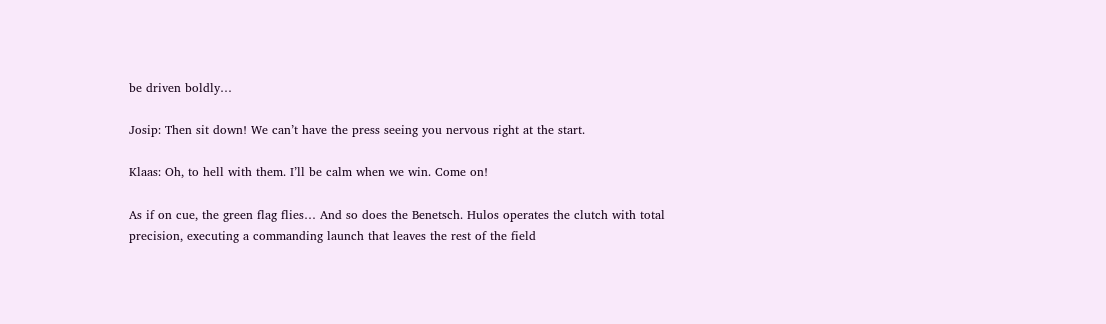be driven boldly…

Josip: Then sit down! We can’t have the press seeing you nervous right at the start.

Klaas: Oh, to hell with them. I’ll be calm when we win. Come on!

As if on cue, the green flag flies… And so does the Benetsch. Hulos operates the clutch with total precision, executing a commanding launch that leaves the rest of the field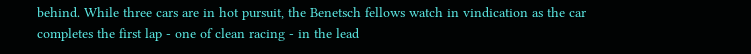behind. While three cars are in hot pursuit, the Benetsch fellows watch in vindication as the car completes the first lap - one of clean racing - in the lead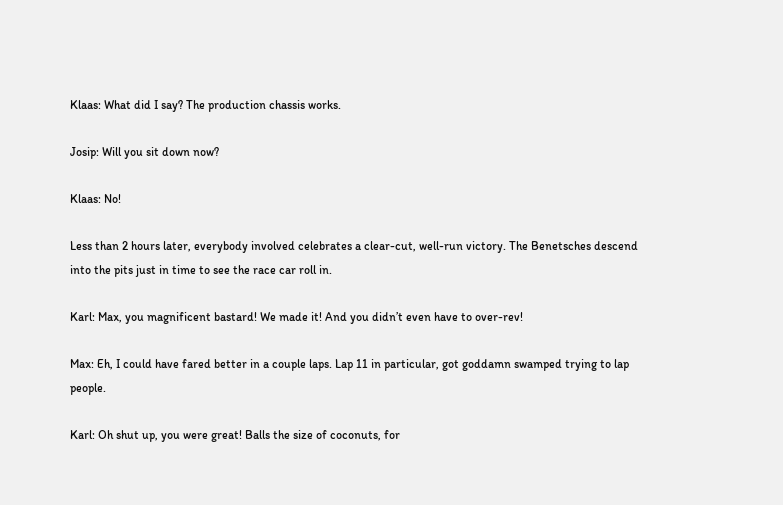Klaas: What did I say? The production chassis works.

Josip: Will you sit down now?

Klaas: No!

Less than 2 hours later, everybody involved celebrates a clear-cut, well-run victory. The Benetsches descend into the pits just in time to see the race car roll in.

Karl: Max, you magnificent bastard! We made it! And you didn’t even have to over-rev!

Max: Eh, I could have fared better in a couple laps. Lap 11 in particular, got goddamn swamped trying to lap people.

Karl: Oh shut up, you were great! Balls the size of coconuts, for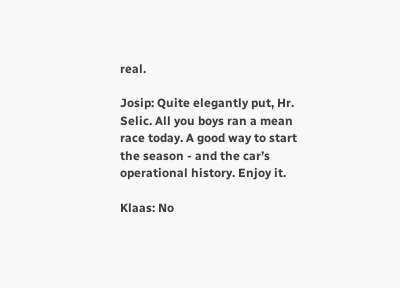real.

Josip: Quite elegantly put, Hr. Selic. All you boys ran a mean race today. A good way to start the season - and the car’s operational history. Enjoy it.

Klaas: No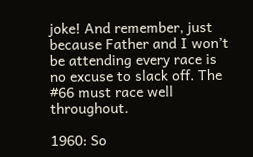joke! And remember, just because Father and I won’t be attending every race is no excuse to slack off. The #66 must race well throughout.

1960: So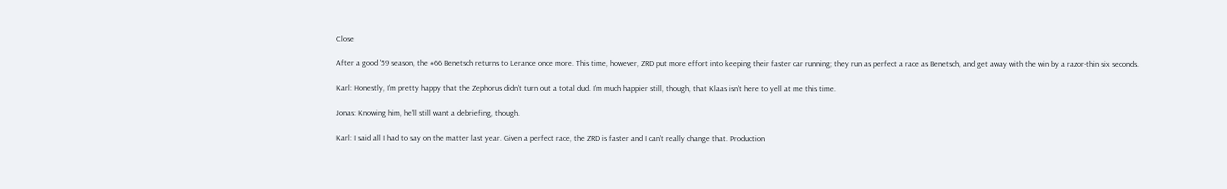Close

After a good '59 season, the #66 Benetsch returns to Lerance once more. This time, however, ZRD put more effort into keeping their faster car running; they run as perfect a race as Benetsch, and get away with the win by a razor-thin six seconds.

Karl: Honestly, I’m pretty happy that the Zephorus didn’t turn out a total dud. I’m much happier still, though, that Klaas isn’t here to yell at me this time.

Jonas: Knowing him, he’ll still want a debriefing, though.

Karl: I said all I had to say on the matter last year. Given a perfect race, the ZRD is faster and I can’t really change that. Production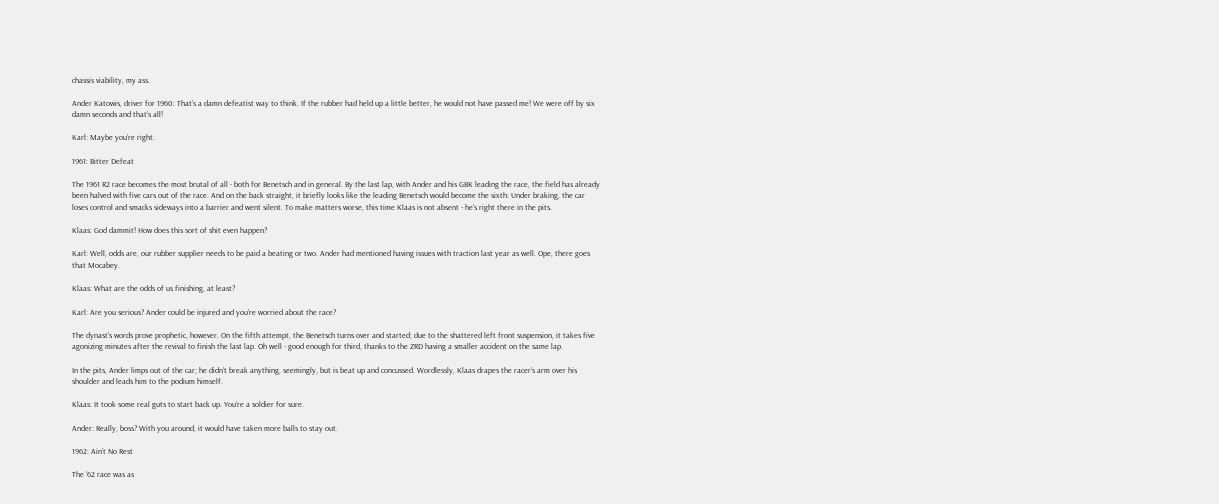chassis viability, my ass.

Ander Katowis, driver for 1960: That’s a damn defeatist way to think. If the rubber had held up a little better, he would not have passed me! We were off by six damn seconds and that’s all!

Karl: Maybe you’re right.

1961: Bitter Defeat

The 1961 R2 race becomes the most brutal of all - both for Benetsch and in general. By the last lap, with Ander and his GBK leading the race, the field has already been halved with five cars out of the race. And on the back straight, it briefly looks like the leading Benetsch would become the sixth: Under braking, the car loses control and smacks sideways into a barrier and went silent. To make matters worse, this time Klaas is not absent - he’s right there in the pits.

Klaas: God dammit! How does this sort of shit even happen?

Karl: Well, odds are, our rubber supplier needs to be paid a beating or two. Ander had mentioned having issues with traction last year as well. Ope, there goes that Mocabey.

Klaas: What are the odds of us finishing, at least?

Karl: Are you serious? Ander could be injured and you’re worried about the race?

The dynast’s words prove prophetic, however. On the fifth attempt, the Benetsch turns over and started; due to the shattered left front suspension, it takes five agonizing minutes after the revival to finish the last lap. Oh well - good enough for third, thanks to the ZRD having a smaller accident on the same lap.

In the pits, Ander limps out of the car; he didn’t break anything, seemingly, but is beat up and concussed. Wordlessly, Klaas drapes the racer’s arm over his shoulder and leads him to the podium himself.

Klaas: It took some real guts to start back up. You’re a soldier for sure.

Ander: Really, boss? With you around, it would have taken more balls to stay out.

1962: Ain’t No Rest

The '62 race was as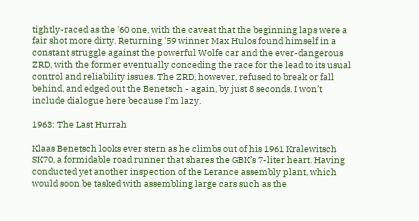tightly-raced as the '60 one, with the caveat that the beginning laps were a fair shot more dirty. Returning '59 winner Max Hulos found himself in a constant struggle against the powerful Wolfe car and the ever-dangerous ZRD, with the former eventually conceding the race for the lead to its usual control and reliability issues. The ZRD, however, refused to break or fall behind, and edged out the Benetsch - again, by just 8 seconds. I won’t include dialogue here because I’m lazy.

1963: The Last Hurrah

Klaas Benetsch looks ever stern as he climbs out of his 1961 Kralewitsch SK70, a formidable road runner that shares the GBK’s 7-liter heart. Having conducted yet another inspection of the Lerance assembly plant, which would soon be tasked with assembling large cars such as the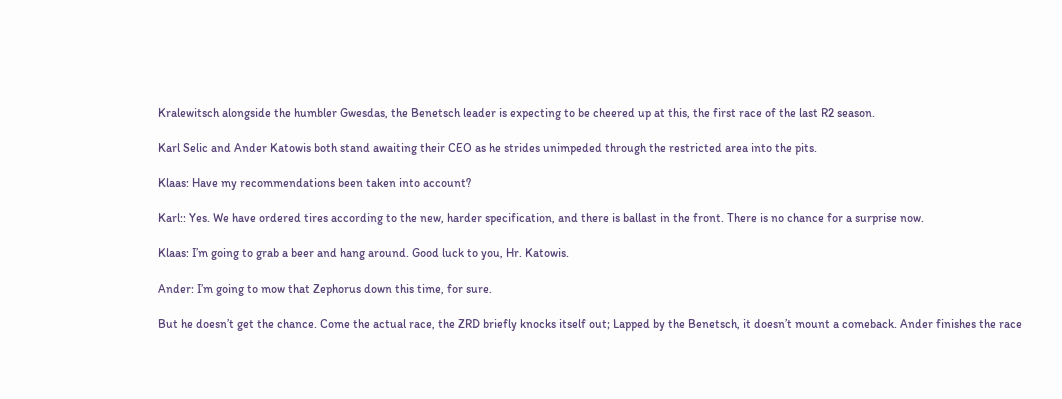Kralewitsch alongside the humbler Gwesdas, the Benetsch leader is expecting to be cheered up at this, the first race of the last R2 season.

Karl Selic and Ander Katowis both stand awaiting their CEO as he strides unimpeded through the restricted area into the pits.

Klaas: Have my recommendations been taken into account?

Karl:: Yes. We have ordered tires according to the new, harder specification, and there is ballast in the front. There is no chance for a surprise now.

Klaas: I’m going to grab a beer and hang around. Good luck to you, Hr. Katowis.

Ander: I’m going to mow that Zephorus down this time, for sure.

But he doesn’t get the chance. Come the actual race, the ZRD briefly knocks itself out; Lapped by the Benetsch, it doesn’t mount a comeback. Ander finishes the race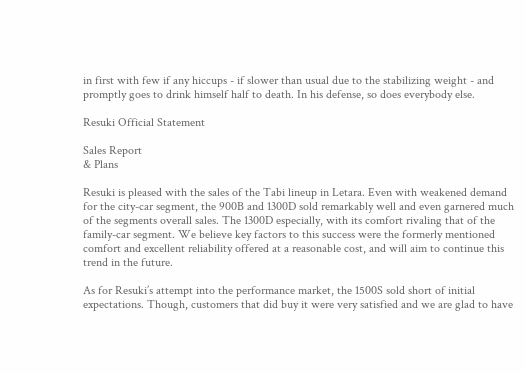in first with few if any hiccups - if slower than usual due to the stabilizing weight - and promptly goes to drink himself half to death. In his defense, so does everybody else.

Resuki Official Statement

Sales Report
& Plans

Resuki is pleased with the sales of the Tabi lineup in Letara. Even with weakened demand for the city-car segment, the 900B and 1300D sold remarkably well and even garnered much of the segments overall sales. The 1300D especially, with its comfort rivaling that of the family-car segment. We believe key factors to this success were the formerly mentioned comfort and excellent reliability offered at a reasonable cost, and will aim to continue this trend in the future.

As for Resuki’s attempt into the performance market, the 1500S sold short of initial expectations. Though, customers that did buy it were very satisfied and we are glad to have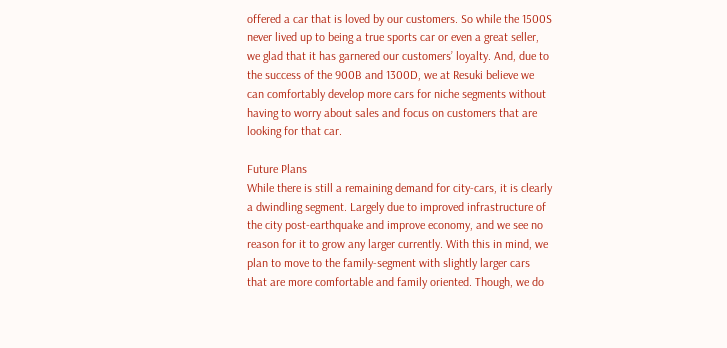offered a car that is loved by our customers. So while the 1500S never lived up to being a true sports car or even a great seller, we glad that it has garnered our customers’ loyalty. And, due to the success of the 900B and 1300D, we at Resuki believe we can comfortably develop more cars for niche segments without having to worry about sales and focus on customers that are looking for that car.

Future Plans
While there is still a remaining demand for city-cars, it is clearly a dwindling segment. Largely due to improved infrastructure of the city post-earthquake and improve economy, and we see no reason for it to grow any larger currently. With this in mind, we plan to move to the family-segment with slightly larger cars that are more comfortable and family oriented. Though, we do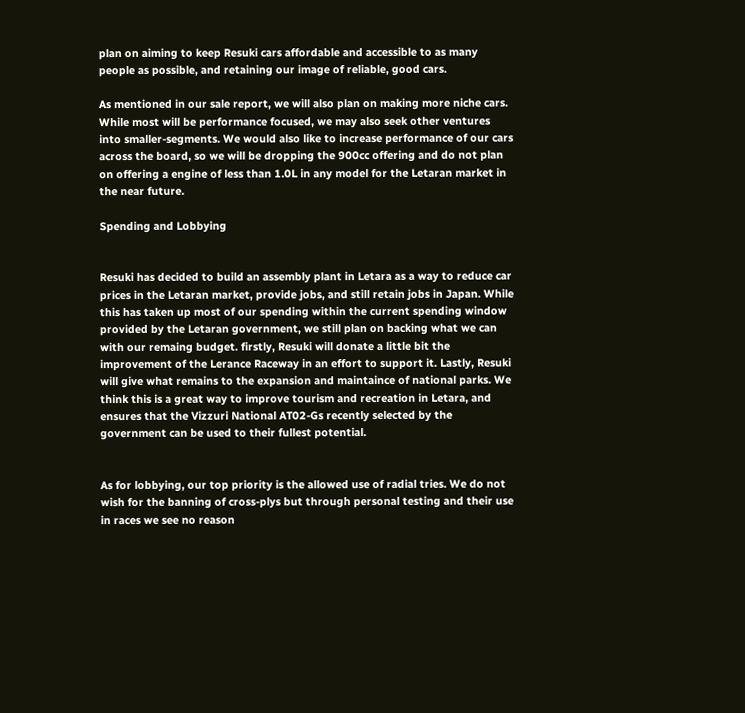plan on aiming to keep Resuki cars affordable and accessible to as many people as possible, and retaining our image of reliable, good cars.

As mentioned in our sale report, we will also plan on making more niche cars. While most will be performance focused, we may also seek other ventures into smaller-segments. We would also like to increase performance of our cars across the board, so we will be dropping the 900cc offering and do not plan on offering a engine of less than 1.0L in any model for the Letaran market in the near future.

Spending and Lobbying


Resuki has decided to build an assembly plant in Letara as a way to reduce car prices in the Letaran market, provide jobs, and still retain jobs in Japan. While this has taken up most of our spending within the current spending window provided by the Letaran government, we still plan on backing what we can with our remaing budget. firstly, Resuki will donate a little bit the improvement of the Lerance Raceway in an effort to support it. Lastly, Resuki will give what remains to the expansion and maintaince of national parks. We think this is a great way to improve tourism and recreation in Letara, and ensures that the Vizzuri National AT02-Gs recently selected by the government can be used to their fullest potential.


As for lobbying, our top priority is the allowed use of radial tries. We do not wish for the banning of cross-plys but through personal testing and their use in races we see no reason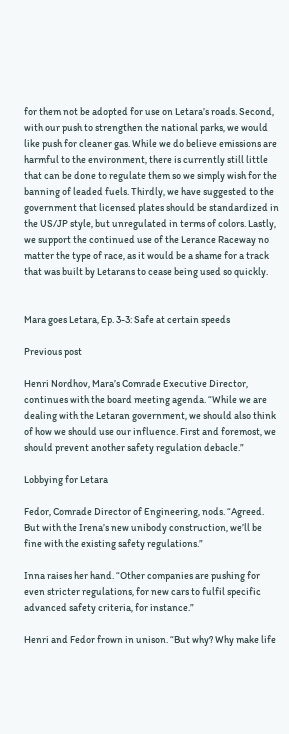for them not be adopted for use on Letara’s roads. Second, with our push to strengthen the national parks, we would like push for cleaner gas. While we do believe emissions are harmful to the environment, there is currently still little that can be done to regulate them so we simply wish for the banning of leaded fuels. Thirdly, we have suggested to the government that licensed plates should be standardized in the US/JP style, but unregulated in terms of colors. Lastly, we support the continued use of the Lerance Raceway no matter the type of race, as it would be a shame for a track that was built by Letarans to cease being used so quickly.


Mara goes Letara, Ep. 3-3: Safe at certain speeds

Previous post

Henri Nordhov, Mara’s Comrade Executive Director, continues with the board meeting agenda. “While we are dealing with the Letaran government, we should also think of how we should use our influence. First and foremost, we should prevent another safety regulation debacle.”

Lobbying for Letara

Fedor, Comrade Director of Engineering, nods. “Agreed. But with the Irena’s new unibody construction, we’ll be fine with the existing safety regulations.”

Inna raises her hand. “Other companies are pushing for even stricter regulations, for new cars to fulfil specific advanced safety criteria, for instance.”

Henri and Fedor frown in unison. “But why? Why make life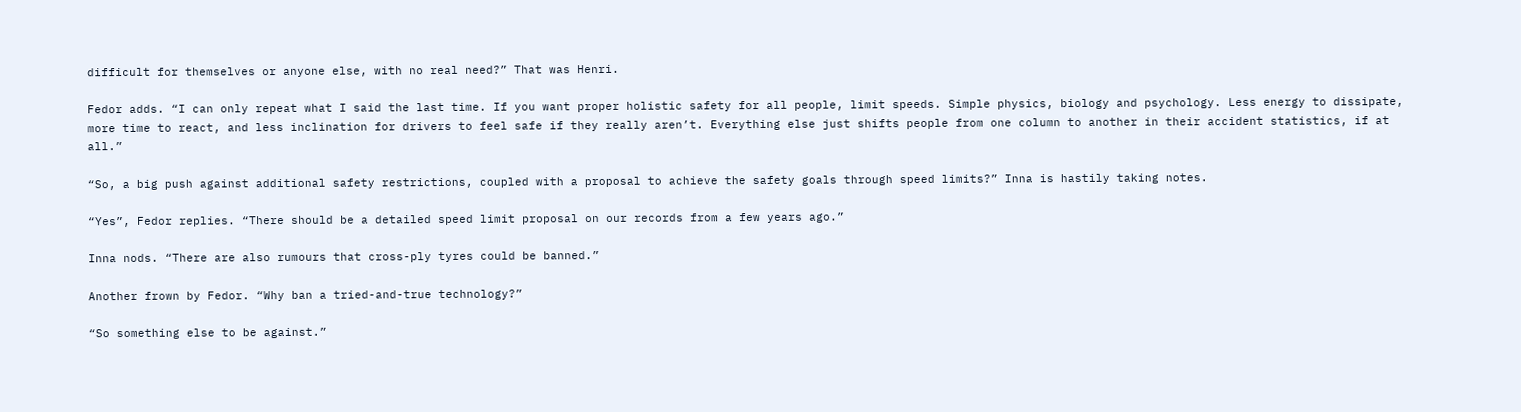difficult for themselves or anyone else, with no real need?” That was Henri.

Fedor adds. “I can only repeat what I said the last time. If you want proper holistic safety for all people, limit speeds. Simple physics, biology and psychology. Less energy to dissipate, more time to react, and less inclination for drivers to feel safe if they really aren’t. Everything else just shifts people from one column to another in their accident statistics, if at all.”

“So, a big push against additional safety restrictions, coupled with a proposal to achieve the safety goals through speed limits?” Inna is hastily taking notes.

“Yes”, Fedor replies. “There should be a detailed speed limit proposal on our records from a few years ago.”

Inna nods. “There are also rumours that cross-ply tyres could be banned.”

Another frown by Fedor. “Why ban a tried-and-true technology?”

“So something else to be against.”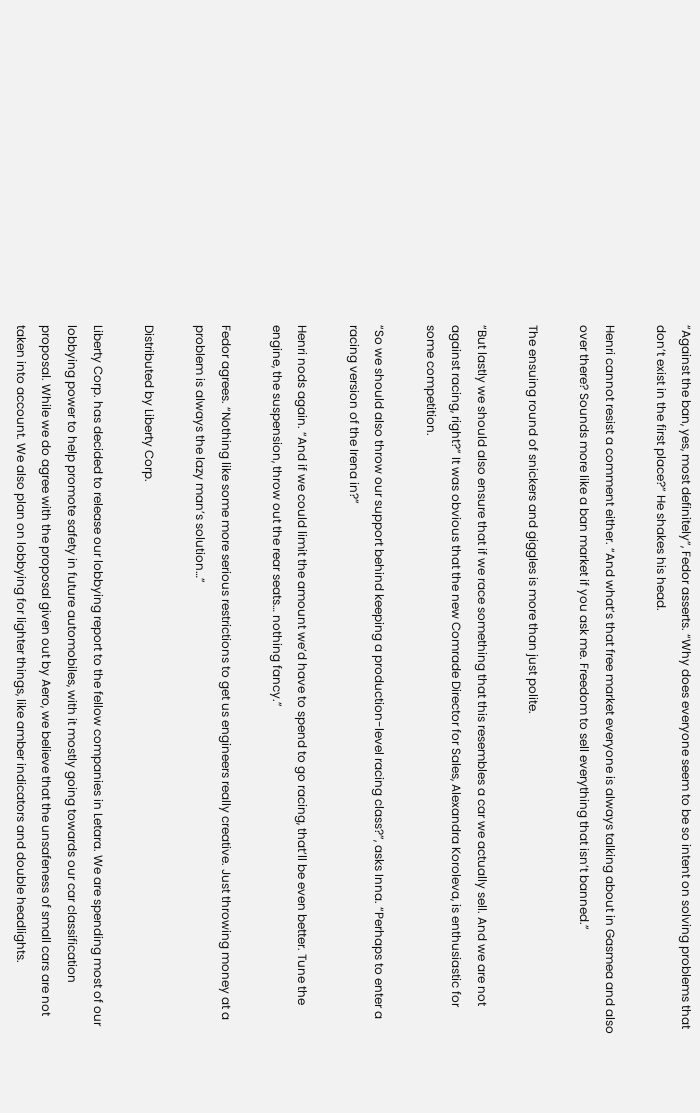“Against the ban, yes, most definitely”, Fedor asserts. “Why does everyone seem to be so intent on solving problems that don’t exist in the first place?” He shakes his head.

Henri cannot resist a comment either. “And what’s that free market everyone is always talking about in Gasmea and also over there? Sounds more like a ban market if you ask me. Freedom to sell everything that isn’t banned.”

The ensuing round of snickers and giggles is more than just polite.

“But lastly we should also ensure that if we race something that this resembles a car we actually sell. And we are not against racing, right?” It was obvious that the new Comrade Director for Sales, Alexandra Koroleva, is enthusiastic for some competition.

“So we should also throw our support behind keeping a production-level racing class?”, asks Inna. “Perhaps to enter a racing version of the Irena in?”

Henri nods again. “And if we could limit the amount we’d have to spend to go racing, that’ll be even better. Tune the engine, the suspension, throw out the rear seats… nothing fancy.”

Fedor agrees. “Nothing like some more serious restrictions to get us engineers really creative. Just throwing money at a problem is always the lazy man’s solution…”

Distributed by Liberty Corp.

Liberty Corp. has decided to release our lobbying report to the fellow companies in Letara. We are spending most of our lobbying power to help promote safety in future automobiles, with it mostly going towards our car classification proposal. While we do agree with the proposal given out by Aero, we believe that the unsafeness of small cars are not taken into account. We also plan on lobbying for lighter things, like amber indicators and double headlights.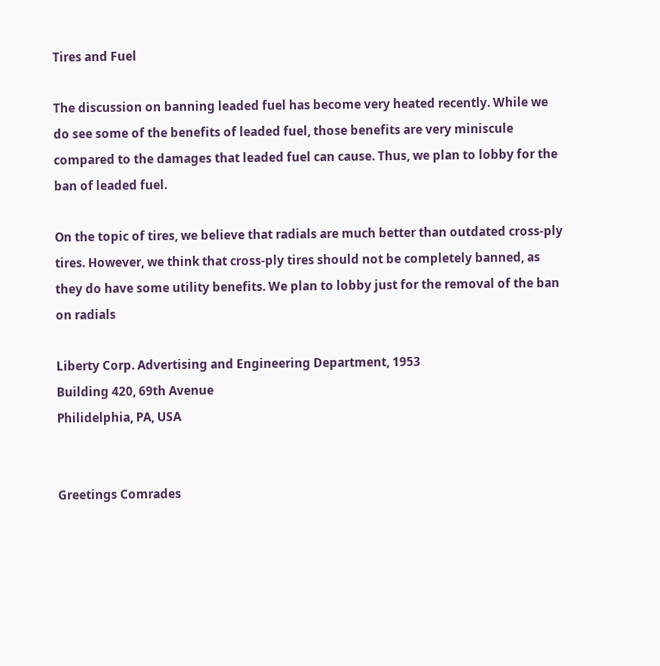Tires and Fuel

The discussion on banning leaded fuel has become very heated recently. While we do see some of the benefits of leaded fuel, those benefits are very miniscule compared to the damages that leaded fuel can cause. Thus, we plan to lobby for the ban of leaded fuel.

On the topic of tires, we believe that radials are much better than outdated cross-ply tires. However, we think that cross-ply tires should not be completely banned, as they do have some utility benefits. We plan to lobby just for the removal of the ban on radials

Liberty Corp. Advertising and Engineering Department, 1953
Building 420, 69th Avenue
Philidelphia, PA, USA


Greetings Comrades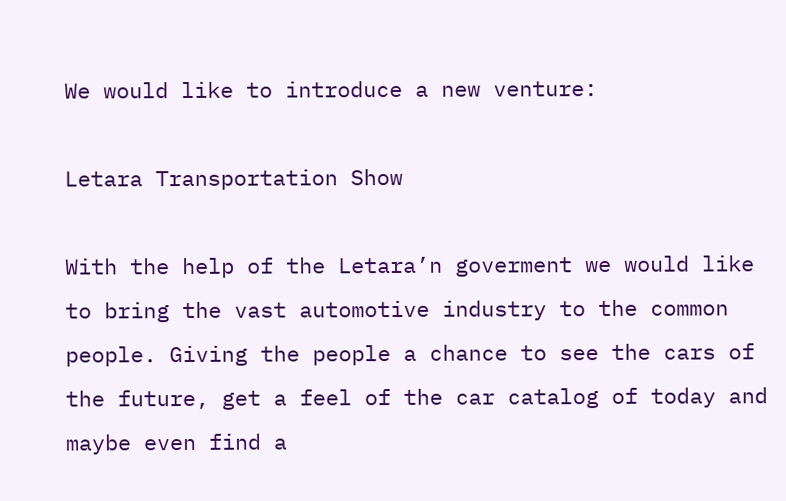We would like to introduce a new venture:

Letara Transportation Show

With the help of the Letara’n goverment we would like to bring the vast automotive industry to the common people. Giving the people a chance to see the cars of the future, get a feel of the car catalog of today and maybe even find a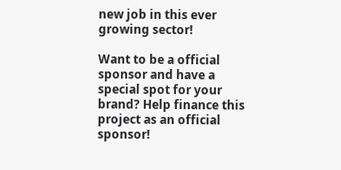new job in this ever growing sector!

Want to be a official sponsor and have a special spot for your brand? Help finance this project as an official sponsor!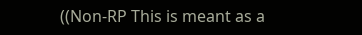((Non-RP This is meant as a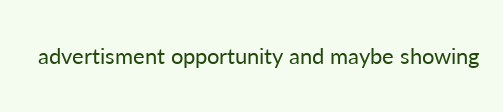advertisment opportunity and maybe showing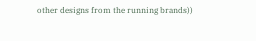other designs from the running brands))